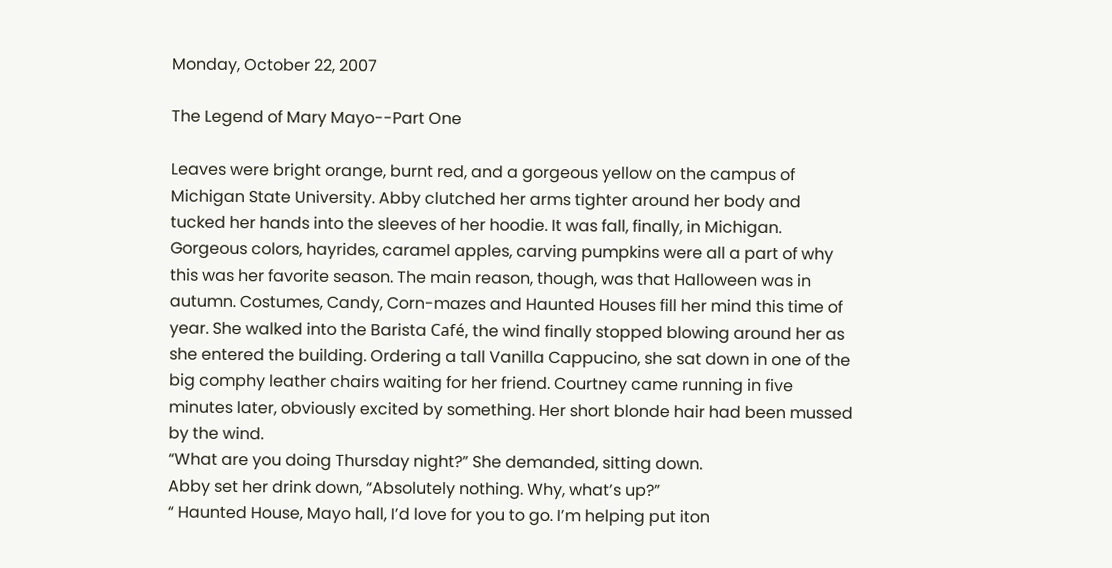Monday, October 22, 2007

The Legend of Mary Mayo--Part One

Leaves were bright orange, burnt red, and a gorgeous yellow on the campus of Michigan State University. Abby clutched her arms tighter around her body and tucked her hands into the sleeves of her hoodie. It was fall, finally, in Michigan. Gorgeous colors, hayrides, caramel apples, carving pumpkins were all a part of why this was her favorite season. The main reason, though, was that Halloween was in autumn. Costumes, Candy, Corn-mazes and Haunted Houses fill her mind this time of year. She walked into the Barista Café, the wind finally stopped blowing around her as she entered the building. Ordering a tall Vanilla Cappucino, she sat down in one of the big comphy leather chairs waiting for her friend. Courtney came running in five minutes later, obviously excited by something. Her short blonde hair had been mussed by the wind.
“What are you doing Thursday night?” She demanded, sitting down.
Abby set her drink down, “Absolutely nothing. Why, what’s up?”
“ Haunted House, Mayo hall, I’d love for you to go. I’m helping put iton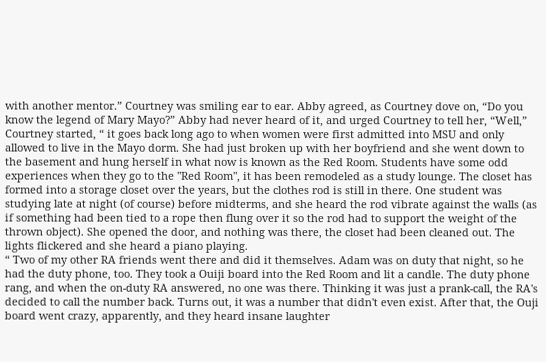with another mentor.” Courtney was smiling ear to ear. Abby agreed, as Courtney dove on, “Do you know the legend of Mary Mayo?” Abby had never heard of it, and urged Courtney to tell her, “Well,” Courtney started, “ it goes back long ago to when women were first admitted into MSU and only allowed to live in the Mayo dorm. She had just broken up with her boyfriend and she went down to the basement and hung herself in what now is known as the Red Room. Students have some odd experiences when they go to the "Red Room", it has been remodeled as a study lounge. The closet has formed into a storage closet over the years, but the clothes rod is still in there. One student was studying late at night (of course) before midterms, and she heard the rod vibrate against the walls (as if something had been tied to a rope then flung over it so the rod had to support the weight of the thrown object). She opened the door, and nothing was there, the closet had been cleaned out. The lights flickered and she heard a piano playing.
“ Two of my other RA friends went there and did it themselves. Adam was on duty that night, so he had the duty phone, too. They took a Ouiji board into the Red Room and lit a candle. The duty phone rang, and when the on-duty RA answered, no one was there. Thinking it was just a prank-call, the RA's decided to call the number back. Turns out, it was a number that didn't even exist. After that, the Ouji board went crazy, apparently, and they heard insane laughter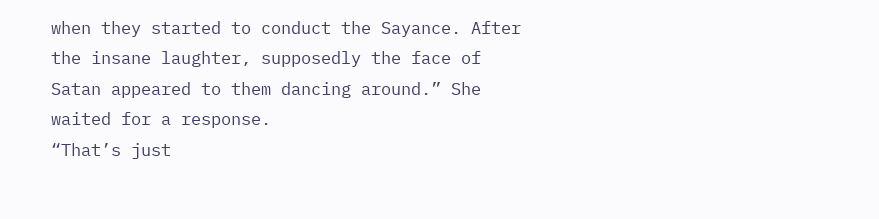when they started to conduct the Sayance. After the insane laughter, supposedly the face of Satan appeared to them dancing around.” She waited for a response.
“That’s just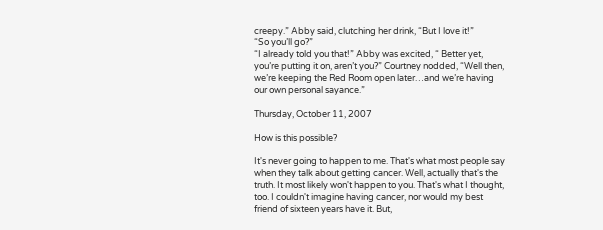creepy.” Abby said, clutching her drink, “But I love it!”
“So you’ll go?”
“I already told you that!” Abby was excited, “ Better yet, you’re putting it on, aren’t you?” Courtney nodded, “Well then, we’re keeping the Red Room open later…and we’re having our own personal sayance.”

Thursday, October 11, 2007

How is this possible?

It's never going to happen to me. That's what most people say when they talk about getting cancer. Well, actually that's the truth. It most likely won't happen to you. That's what I thought, too. I couldn't imagine having cancer, nor would my best friend of sixteen years have it. But,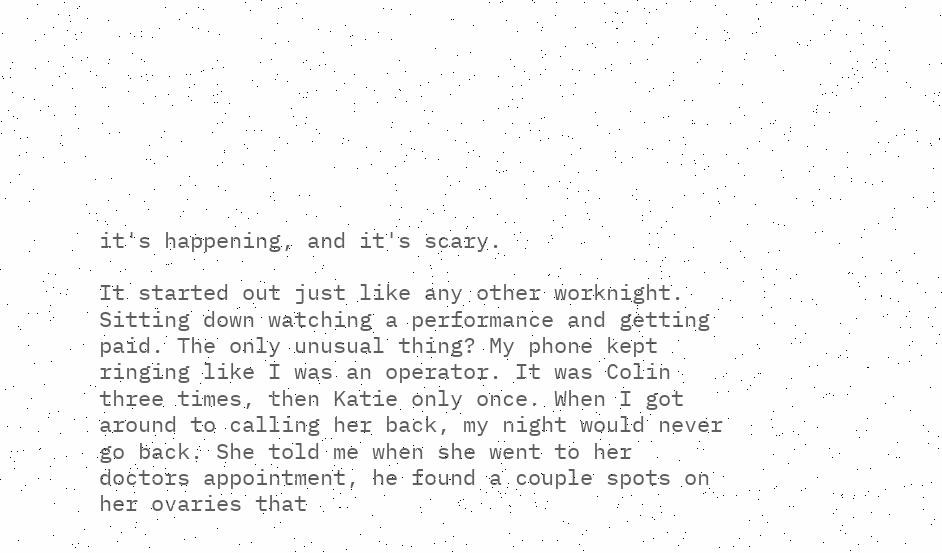it's happening, and it's scary.

It started out just like any other worknight. Sitting down watching a performance and getting paid. The only unusual thing? My phone kept ringing like I was an operator. It was Colin three times, then Katie only once. When I got around to calling her back, my night would never go back. She told me when she went to her doctors appointment, he found a couple spots on her ovaries that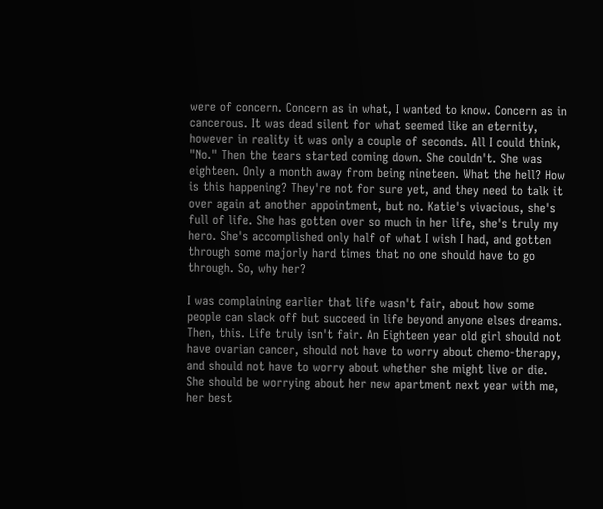were of concern. Concern as in what, I wanted to know. Concern as in cancerous. It was dead silent for what seemed like an eternity, however in reality it was only a couple of seconds. All I could think, "No." Then the tears started coming down. She couldn't. She was eighteen. Only a month away from being nineteen. What the hell? How is this happening? They're not for sure yet, and they need to talk it over again at another appointment, but no. Katie's vivacious, she's full of life. She has gotten over so much in her life, she's truly my hero. She's accomplished only half of what I wish I had, and gotten through some majorly hard times that no one should have to go through. So, why her?

I was complaining earlier that life wasn't fair, about how some people can slack off but succeed in life beyond anyone elses dreams. Then, this. Life truly isn't fair. An Eighteen year old girl should not have ovarian cancer, should not have to worry about chemo-therapy, and should not have to worry about whether she might live or die. She should be worrying about her new apartment next year with me, her best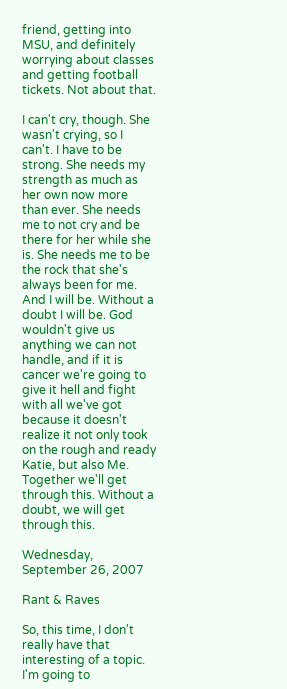friend, getting into MSU, and definitely worrying about classes and getting football tickets. Not about that.

I can't cry, though. She wasn't crying, so I can't. I have to be strong. She needs my strength as much as her own now more than ever. She needs me to not cry and be there for her while she is. She needs me to be the rock that she's always been for me. And I will be. Without a doubt I will be. God wouldn't give us anything we can not handle, and if it is cancer we're going to give it hell and fight with all we've got because it doesn't realize it not only took on the rough and ready Katie, but also Me. Together we'll get through this. Without a doubt, we will get through this.

Wednesday, September 26, 2007

Rant & Raves

So, this time, I don't really have that interesting of a topic. I'm going to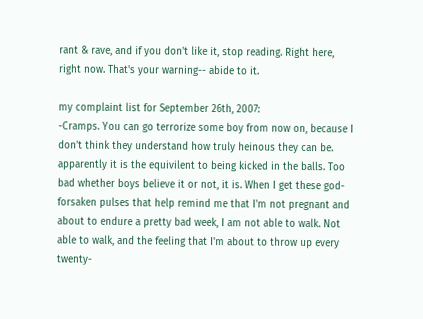rant & rave, and if you don't like it, stop reading. Right here, right now. That's your warning-- abide to it.

my complaint list for September 26th, 2007:
-Cramps. You can go terrorize some boy from now on, because I don't think they understand how truly heinous they can be. apparently it is the equivilent to being kicked in the balls. Too bad whether boys believe it or not, it is. When I get these god-forsaken pulses that help remind me that I'm not pregnant and about to endure a pretty bad week, I am not able to walk. Not able to walk, and the feeling that I'm about to throw up every twenty-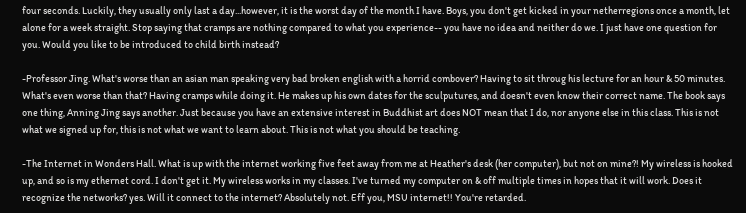four seconds. Luckily, they usually only last a day...however, it is the worst day of the month I have. Boys, you don't get kicked in your netherregions once a month, let alone for a week straight. Stop saying that cramps are nothing compared to what you experience-- you have no idea and neither do we. I just have one question for you. Would you like to be introduced to child birth instead?

-Professor Jing. What's worse than an asian man speaking very bad broken english with a horrid combover? Having to sit throug his lecture for an hour & 50 minutes. What's even worse than that? Having cramps while doing it. He makes up his own dates for the sculputures, and doesn't even know their correct name. The book says one thing, Anning Jing says another. Just because you have an extensive interest in Buddhist art does NOT mean that I do, nor anyone else in this class. This is not what we signed up for, this is not what we want to learn about. This is not what you should be teaching.

-The Internet in Wonders Hall. What is up with the internet working five feet away from me at Heather's desk (her computer), but not on mine?! My wireless is hooked up, and so is my ethernet cord. I don't get it. My wireless works in my classes. I've turned my computer on & off multiple times in hopes that it will work. Does it recognize the networks? yes. Will it connect to the internet? Absolutely not. Eff you, MSU internet!! You're retarded.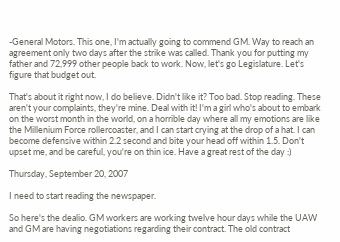-General Motors. This one, I'm actually going to commend GM. Way to reach an agreement only two days after the strike was called. Thank you for putting my father and 72,999 other people back to work. Now, let's go Legislature. Let's figure that budget out.

That's about it right now, I do believe. Didn't like it? Too bad. Stop reading. These aren't your complaints, they're mine. Deal with it! I'm a girl who's about to embark on the worst month in the world, on a horrible day where all my emotions are like the Millenium Force rollercoaster, and I can start crying at the drop of a hat. I can become defensive within 2.2 second and bite your head off within 1.5. Don't upset me, and be careful, you're on thin ice. Have a great rest of the day :)

Thursday, September 20, 2007

I need to start reading the newspaper.

So here's the dealio. GM workers are working twelve hour days while the UAW and GM are having negotiations regarding their contract. The old contract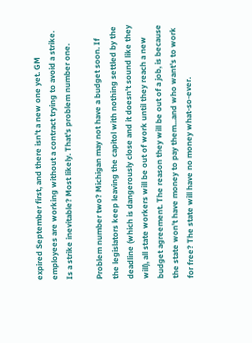expired September first, and there isn't a new one yet. GM employees are working without a contract trying to avoid a strike. Is a strike inevitable? Most likely. That's problem number one.

Problem number two? Michigan may not have a budget soon. If the legislators keep leaving the capitol with nothing settled by the deadline (which is dangerously close and it doesn't sound like they will), all state workers will be out of work until they reach a new budget agreement. The reason they will be out of a job, is because the state won't have money to pay them...and who want's to work for free? The state will have no money what-so-ever.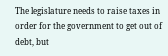The legislature needs to raise taxes in order for the government to get out of debt, but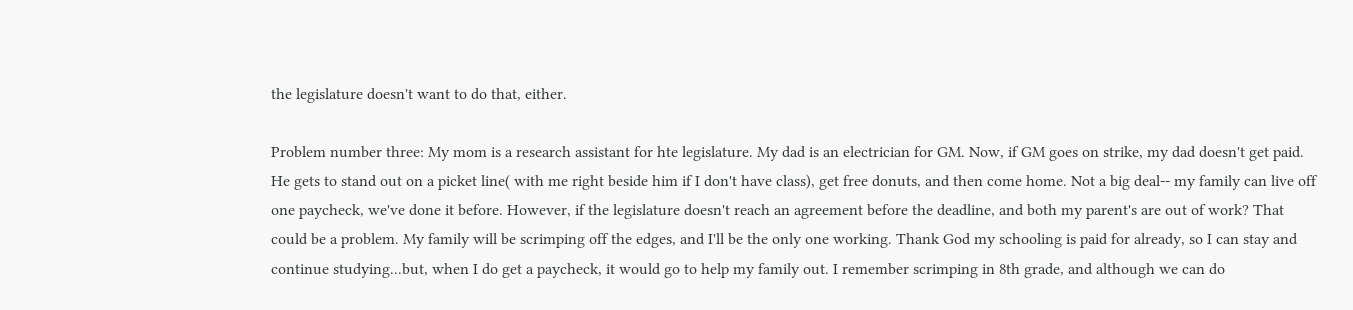the legislature doesn't want to do that, either.

Problem number three: My mom is a research assistant for hte legislature. My dad is an electrician for GM. Now, if GM goes on strike, my dad doesn't get paid. He gets to stand out on a picket line( with me right beside him if I don't have class), get free donuts, and then come home. Not a big deal-- my family can live off one paycheck, we've done it before. However, if the legislature doesn't reach an agreement before the deadline, and both my parent's are out of work? That could be a problem. My family will be scrimping off the edges, and I'll be the only one working. Thank God my schooling is paid for already, so I can stay and continue studying...but, when I do get a paycheck, it would go to help my family out. I remember scrimping in 8th grade, and although we can do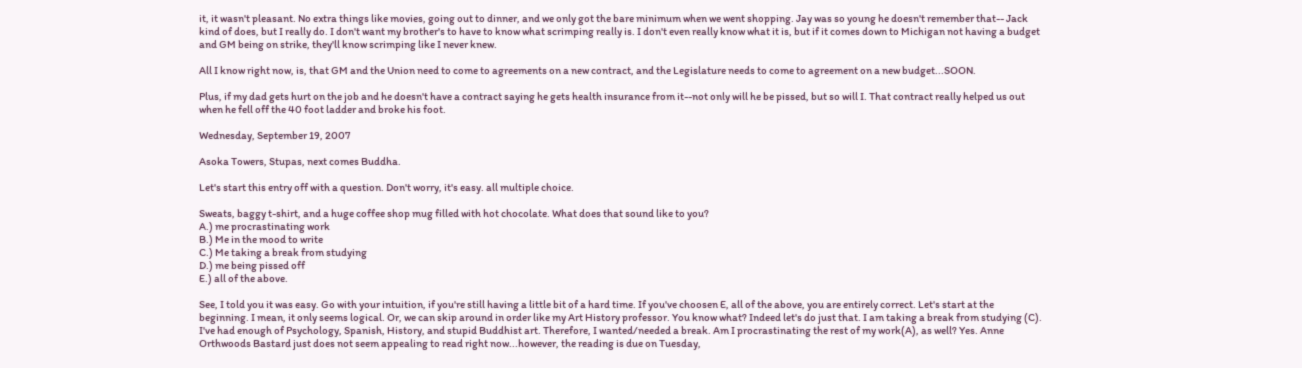it, it wasn't pleasant. No extra things like movies, going out to dinner, and we only got the bare minimum when we went shopping. Jay was so young he doesn't remember that-- Jack kind of does, but I really do. I don't want my brother's to have to know what scrimping really is. I don't even really know what it is, but if it comes down to Michigan not having a budget and GM being on strike, they'll know scrimping like I never knew.

All I know right now, is, that GM and the Union need to come to agreements on a new contract, and the Legislature needs to come to agreement on a new budget...SOON.

Plus, if my dad gets hurt on the job and he doesn't have a contract saying he gets health insurance from it--not only will he be pissed, but so will I. That contract really helped us out when he fell off the 40 foot ladder and broke his foot.

Wednesday, September 19, 2007

Asoka Towers, Stupas, next comes Buddha.

Let's start this entry off with a question. Don't worry, it's easy. all multiple choice.

Sweats, baggy t-shirt, and a huge coffee shop mug filled with hot chocolate. What does that sound like to you?
A.) me procrastinating work
B.) Me in the mood to write
C.) Me taking a break from studying
D.) me being pissed off
E.) all of the above.

See, I told you it was easy. Go with your intuition, if you're still having a little bit of a hard time. If you've choosen E, all of the above, you are entirely correct. Let's start at the beginning. I mean, it only seems logical. Or, we can skip around in order like my Art History professor. You know what? Indeed let's do just that. I am taking a break from studying (C). I've had enough of Psychology, Spanish, History, and stupid Buddhist art. Therefore, I wanted/needed a break. Am I procrastinating the rest of my work(A), as well? Yes. Anne Orthwoods Bastard just does not seem appealing to read right now...however, the reading is due on Tuesday,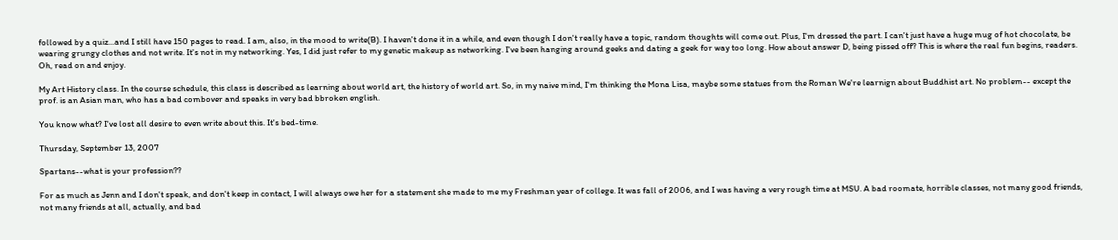followed by a quiz...and I still have 150 pages to read. I am, also, in the mood to write(B). I haven't done it in a while, and even though I don't really have a topic, random thoughts will come out. Plus, I'm dressed the part. I can't just have a huge mug of hot chocolate, be wearing grungy clothes and not write. It's not in my networking. Yes, I did just refer to my genetic makeup as networking. I've been hanging around geeks and dating a geek for way too long. How about answer D, being pissed off? This is where the real fun begins, readers. Oh, read on and enjoy.

My Art History class. In the course schedule, this class is described as learning about world art, the history of world art. So, in my naive mind, I'm thinking the Mona Lisa, maybe some statues from the Roman We're learnign about Buddhist art. No problem-- except the prof. is an Asian man, who has a bad combover and speaks in very bad bbroken english.

You know what? I've lost all desire to even write about this. It's bed-time.

Thursday, September 13, 2007

Spartans--what is your profession??

For as much as Jenn and I don't speak, and don't keep in contact, I will always owe her for a statement she made to me my Freshman year of college. It was fall of 2006, and I was having a very rough time at MSU. A bad roomate, horrible classes, not many good friends, not many friends at all, actually, and bad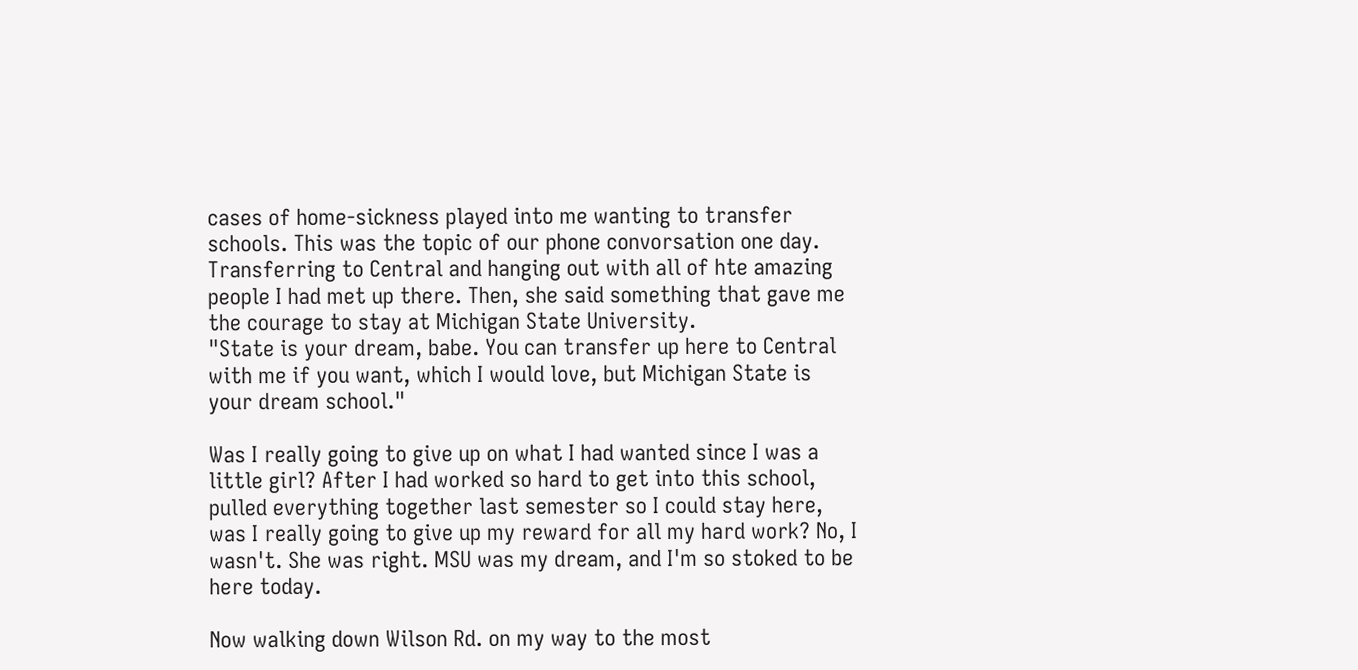cases of home-sickness played into me wanting to transfer schools. This was the topic of our phone convorsation one day. Transferring to Central and hanging out with all of hte amazing people I had met up there. Then, she said something that gave me the courage to stay at Michigan State University.
"State is your dream, babe. You can transfer up here to Central with me if you want, which I would love, but Michigan State is your dream school."

Was I really going to give up on what I had wanted since I was a little girl? After I had worked so hard to get into this school, pulled everything together last semester so I could stay here, was I really going to give up my reward for all my hard work? No, I wasn't. She was right. MSU was my dream, and I'm so stoked to be here today.

Now walking down Wilson Rd. on my way to the most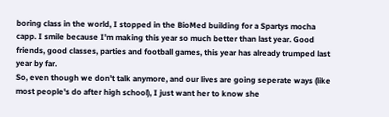boring class in the world, I stopped in the BioMed building for a Spartys mocha capp. I smile because I'm making this year so much better than last year. Good friends, good classes, parties and football games, this year has already trumped last year by far.
So, even though we don't talk anymore, and our lives are going seperate ways (like most people's do after high school), I just want her to know she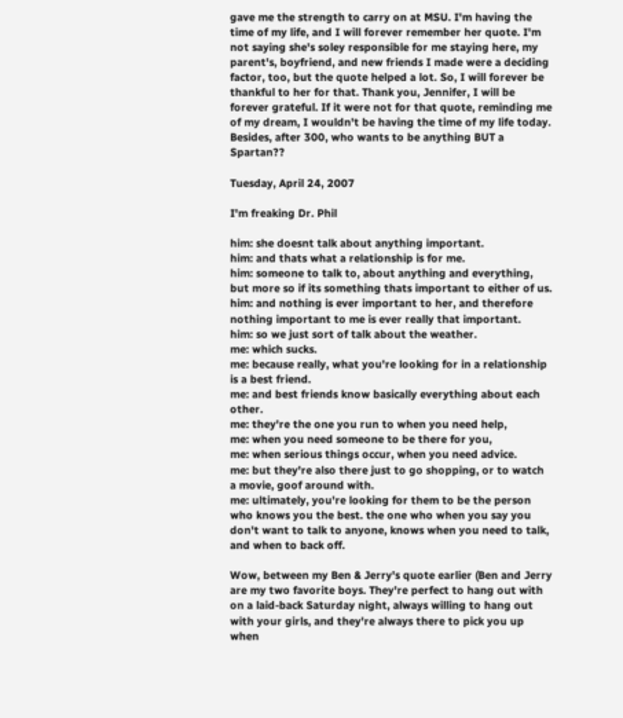gave me the strength to carry on at MSU. I'm having the time of my life, and I will forever remember her quote. I'm not saying she's soley responsible for me staying here, my parent's, boyfriend, and new friends I made were a deciding factor, too, but the quote helped a lot. So, I will forever be thankful to her for that. Thank you, Jennifer, I will be forever grateful. If it were not for that quote, reminding me of my dream, I wouldn't be having the time of my life today. Besides, after 300, who wants to be anything BUT a Spartan??

Tuesday, April 24, 2007

I'm freaking Dr. Phil

him: she doesnt talk about anything important.
him: and thats what a relationship is for me.
him: someone to talk to, about anything and everything, but more so if its something thats important to either of us.
him: and nothing is ever important to her, and therefore nothing important to me is ever really that important.
him: so we just sort of talk about the weather.
me: which sucks.
me: because really, what you're looking for in a relationship is a best friend.
me: and best friends know basically everything about each other.
me: they're the one you run to when you need help,
me: when you need someone to be there for you,
me: when serious things occur, when you need advice.
me: but they're also there just to go shopping, or to watch a movie, goof around with.
me: ultimately, you're looking for them to be the person who knows you the best. the one who when you say you don't want to talk to anyone, knows when you need to talk, and when to back off.

Wow, between my Ben & Jerry's quote earlier (Ben and Jerry are my two favorite boys. They're perfect to hang out with on a laid-back Saturday night, always willing to hang out with your girls, and they're always there to pick you up when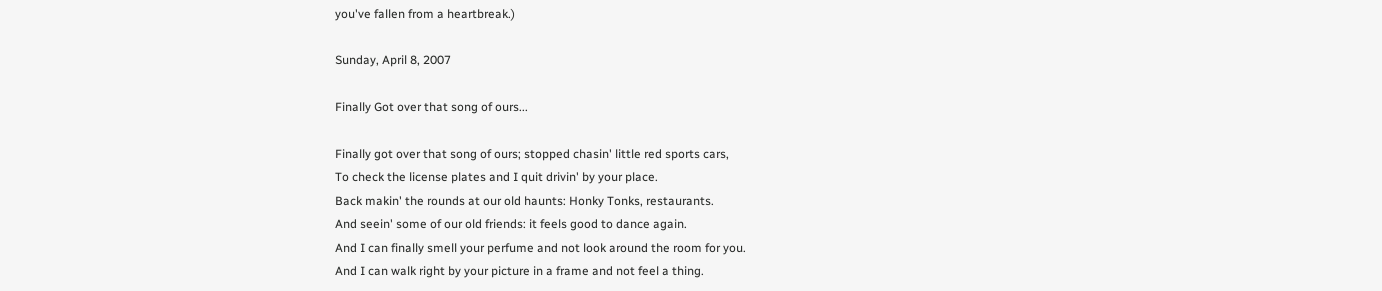you've fallen from a heartbreak.)

Sunday, April 8, 2007

Finally Got over that song of ours...

Finally got over that song of ours; stopped chasin' little red sports cars,
To check the license plates and I quit drivin' by your place.
Back makin' the rounds at our old haunts: Honky Tonks, restaurants.
And seein' some of our old friends: it feels good to dance again.
And I can finally smell your perfume and not look around the room for you.
And I can walk right by your picture in a frame and not feel a thing.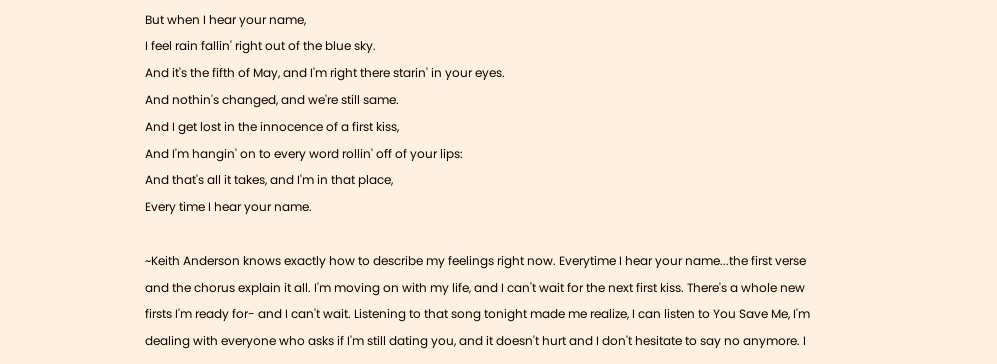But when I hear your name,
I feel rain fallin' right out of the blue sky.
And it's the fifth of May, and I'm right there starin' in your eyes.
And nothin's changed, and we're still same.
And I get lost in the innocence of a first kiss,
And I'm hangin' on to every word rollin' off of your lips:
And that's all it takes, and I'm in that place,
Every time I hear your name.

~Keith Anderson knows exactly how to describe my feelings right now. Everytime I hear your name...the first verse and the chorus explain it all. I'm moving on with my life, and I can't wait for the next first kiss. There's a whole new firsts I'm ready for- and I can't wait. Listening to that song tonight made me realize, I can listen to You Save Me, I'm dealing with everyone who asks if I'm still dating you, and it doesn't hurt and I don't hesitate to say no anymore. I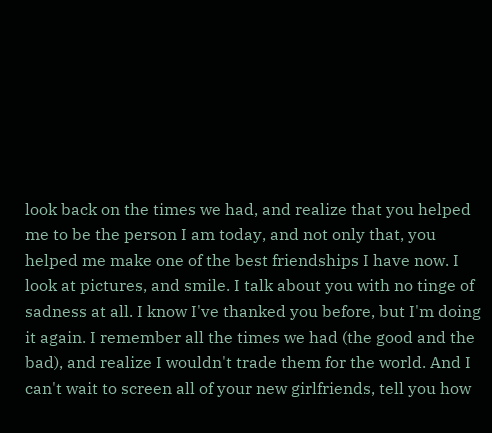look back on the times we had, and realize that you helped me to be the person I am today, and not only that, you helped me make one of the best friendships I have now. I look at pictures, and smile. I talk about you with no tinge of sadness at all. I know I've thanked you before, but I'm doing it again. I remember all the times we had (the good and the bad), and realize I wouldn't trade them for the world. And I can't wait to screen all of your new girlfriends, tell you how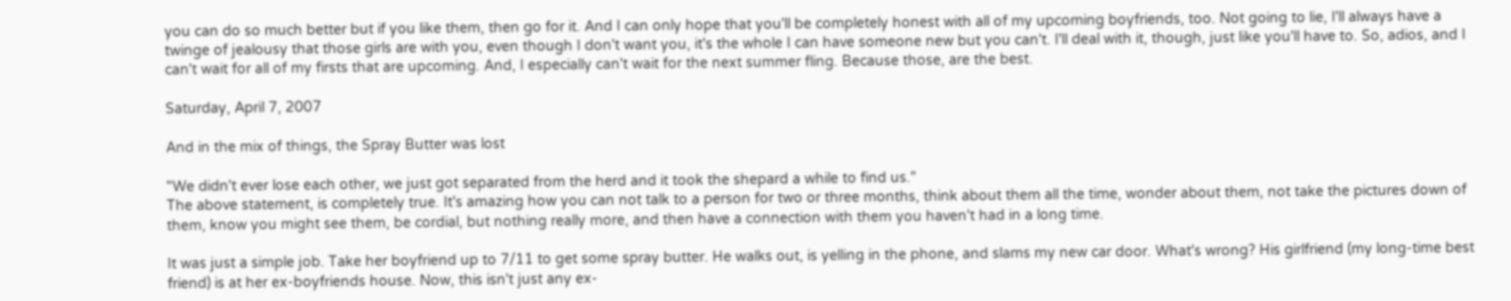you can do so much better but if you like them, then go for it. And I can only hope that you'll be completely honest with all of my upcoming boyfriends, too. Not going to lie, I'll always have a twinge of jealousy that those girls are with you, even though I don't want you, it's the whole I can have someone new but you can't. I'll deal with it, though, just like you'll have to. So, adios, and I can't wait for all of my firsts that are upcoming. And, I especially can't wait for the next summer fling. Because those, are the best.

Saturday, April 7, 2007

And in the mix of things, the Spray Butter was lost

"We didn't ever lose each other, we just got separated from the herd and it took the shepard a while to find us."
The above statement, is completely true. It's amazing how you can not talk to a person for two or three months, think about them all the time, wonder about them, not take the pictures down of them, know you might see them, be cordial, but nothing really more, and then have a connection with them you haven't had in a long time.

It was just a simple job. Take her boyfriend up to 7/11 to get some spray butter. He walks out, is yelling in the phone, and slams my new car door. What's wrong? His girlfriend (my long-time best friend) is at her ex-boyfriends house. Now, this isn't just any ex-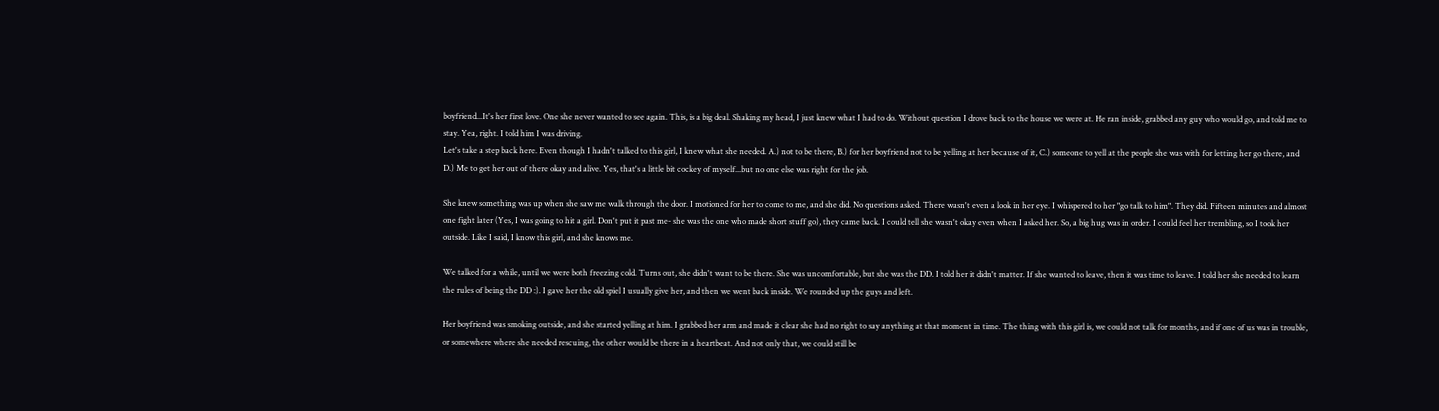boyfriend...It's her first love. One she never wanted to see again. This, is a big deal. Shaking my head, I just knew what I had to do. Without question I drove back to the house we were at. He ran inside, grabbed any guy who would go, and told me to stay. Yea, right. I told him I was driving.
Let's take a step back here. Even though I hadn't talked to this girl, I knew what she needed. A.) not to be there, B.) for her boyfriend not to be yelling at her because of it, C.) someone to yell at the people she was with for letting her go there, and D.) Me to get her out of there okay and alive. Yes, that's a little bit cockey of myself...but no one else was right for the job.

She knew something was up when she saw me walk through the door. I motioned for her to come to me, and she did. No questions asked. There wasn't even a look in her eye. I whispered to her "go talk to him". They did. Fifteen minutes and almost one fight later (Yes, I was going to hit a girl. Don't put it past me- she was the one who made short stuff go), they came back. I could tell she wasn't okay even when I asked her. So, a big hug was in order. I could feel her trembling, so I took her outside. Like I said, I know this girl, and she knows me.

We talked for a while, until we were both freezing cold. Turns out, she didn't want to be there. She was uncomfortable, but she was the DD. I told her it didn't matter. If she wanted to leave, then it was time to leave. I told her she needed to learn the rules of being the DD :). I gave her the old spiel I usually give her, and then we went back inside. We rounded up the guys and left.

Her boyfriend was smoking outside, and she started yelling at him. I grabbed her arm and made it clear she had no right to say anything at that moment in time. The thing with this girl is, we could not talk for months, and if one of us was in trouble, or somewhere where she needed rescuing, the other would be there in a heartbeat. And not only that, we could still be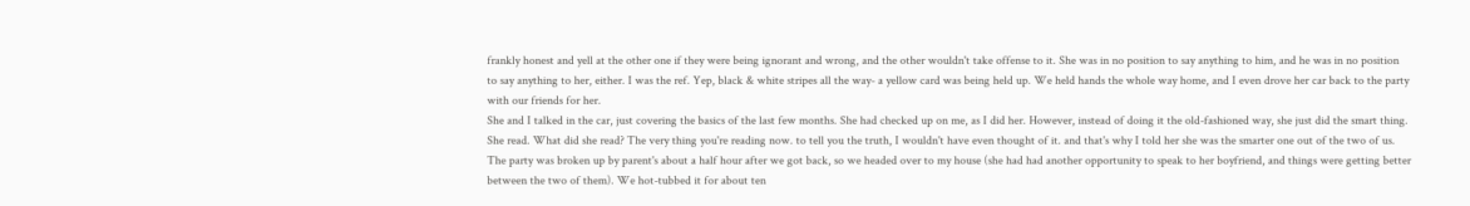frankly honest and yell at the other one if they were being ignorant and wrong, and the other wouldn't take offense to it. She was in no position to say anything to him, and he was in no position to say anything to her, either. I was the ref. Yep, black & white stripes all the way- a yellow card was being held up. We held hands the whole way home, and I even drove her car back to the party with our friends for her.
She and I talked in the car, just covering the basics of the last few months. She had checked up on me, as I did her. However, instead of doing it the old-fashioned way, she just did the smart thing. She read. What did she read? The very thing you're reading now. to tell you the truth, I wouldn't have even thought of it. and that's why I told her she was the smarter one out of the two of us.
The party was broken up by parent's about a half hour after we got back, so we headed over to my house (she had had another opportunity to speak to her boyfriend, and things were getting better between the two of them). We hot-tubbed it for about ten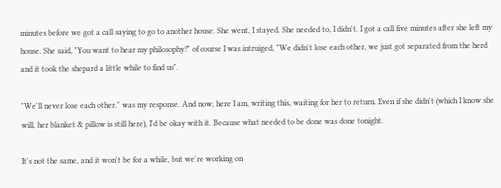minutes before we got a call saying to go to another house. She went, I stayed. She needed to, I didn't. I got a call five minutes after she left my house. She said, "You want to hear my philosophy?" of course I was intruiged, "We didn't lose each other, we just got separated from the herd and it took the shepard a little while to find us".

"We'll never lose each other." was my response. And now, here I am, writing this, waiting for her to return. Even if she didn't (which I know she will, her blanket & pillow is still here), I'd be okay with it. Because what needed to be done was done tonight.

It's not the same, and it won't be for a while, but we're working on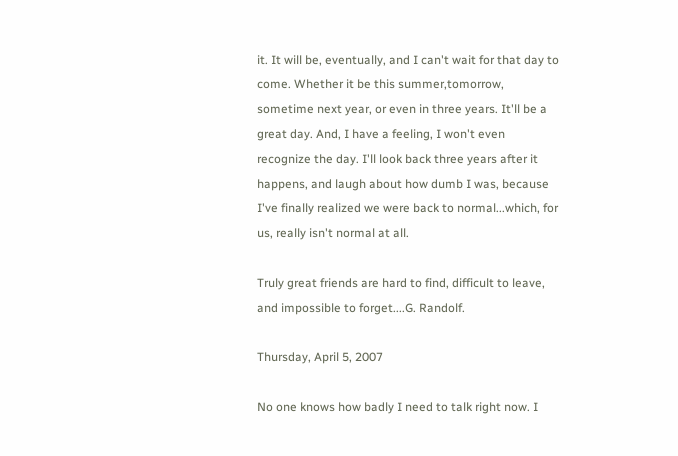it. It will be, eventually, and I can't wait for that day to come. Whether it be this summer,tomorrow, sometime next year, or even in three years. It'll be a great day. And, I have a feeling, I won't even recognize the day. I'll look back three years after it happens, and laugh about how dumb I was, because I've finally realized we were back to normal...which, for us, really isn't normal at all.

Truly great friends are hard to find, difficult to leave, and impossible to forget....G. Randolf.

Thursday, April 5, 2007

No one knows how badly I need to talk right now. I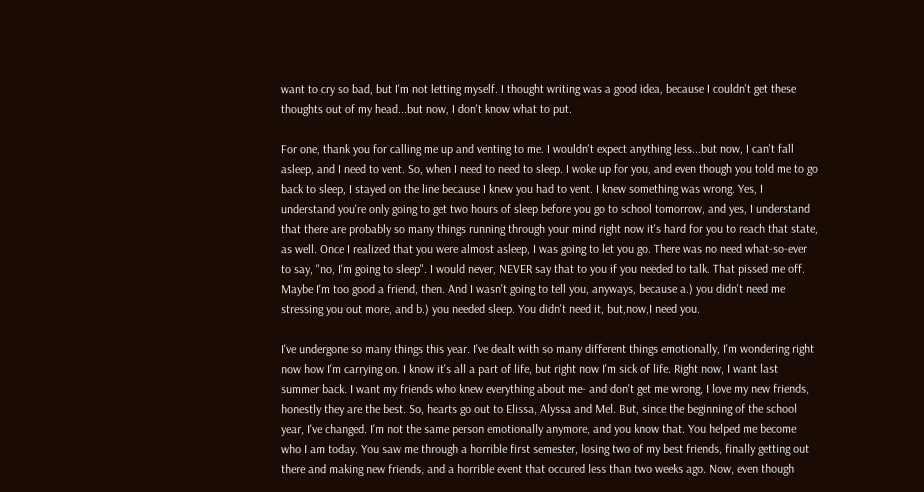want to cry so bad, but I'm not letting myself. I thought writing was a good idea, because I couldn't get these thoughts out of my head...but now, I don't know what to put.

For one, thank you for calling me up and venting to me. I wouldn't expect anything less...but now, I can't fall asleep, and I need to vent. So, when I need to need to sleep. I woke up for you, and even though you told me to go back to sleep, I stayed on the line because I knew you had to vent. I knew something was wrong. Yes, I understand you're only going to get two hours of sleep before you go to school tomorrow, and yes, I understand that there are probably so many things running through your mind right now it's hard for you to reach that state, as well. Once I realized that you were almost asleep, I was going to let you go. There was no need what-so-ever to say, "no, I'm going to sleep". I would never, NEVER say that to you if you needed to talk. That pissed me off. Maybe I'm too good a friend, then. And I wasn't going to tell you, anyways, because a.) you didn't need me stressing you out more, and b.) you needed sleep. You didn't need it, but,now,I need you.

I've undergone so many things this year. I've dealt with so many different things emotionally, I'm wondering right now how I'm carrying on. I know it's all a part of life, but right now I'm sick of life. Right now, I want last summer back. I want my friends who knew everything about me- and don't get me wrong, I love my new friends, honestly they are the best. So, hearts go out to Elissa, Alyssa and Mel. But, since the beginning of the school year, I've changed. I'm not the same person emotionally anymore, and you know that. You helped me become who I am today. You saw me through a horrible first semester, losing two of my best friends, finally getting out there and making new friends, and a horrible event that occured less than two weeks ago. Now, even though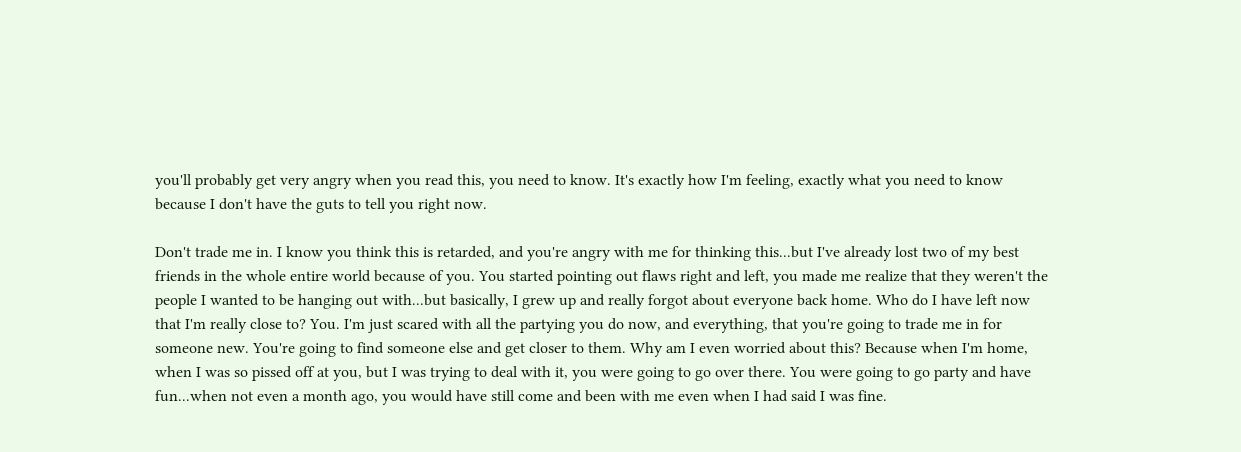you'll probably get very angry when you read this, you need to know. It's exactly how I'm feeling, exactly what you need to know because I don't have the guts to tell you right now.

Don't trade me in. I know you think this is retarded, and you're angry with me for thinking this...but I've already lost two of my best friends in the whole entire world because of you. You started pointing out flaws right and left, you made me realize that they weren't the people I wanted to be hanging out with...but basically, I grew up and really forgot about everyone back home. Who do I have left now that I'm really close to? You. I'm just scared with all the partying you do now, and everything, that you're going to trade me in for someone new. You're going to find someone else and get closer to them. Why am I even worried about this? Because when I'm home, when I was so pissed off at you, but I was trying to deal with it, you were going to go over there. You were going to go party and have fun...when not even a month ago, you would have still come and been with me even when I had said I was fine.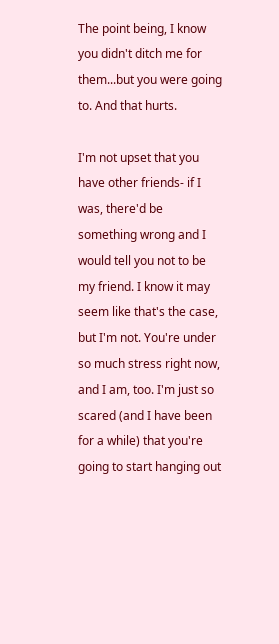The point being, I know you didn't ditch me for them...but you were going to. And that hurts.

I'm not upset that you have other friends- if I was, there'd be something wrong and I would tell you not to be my friend. I know it may seem like that's the case, but I'm not. You're under so much stress right now, and I am, too. I'm just so scared (and I have been for a while) that you're going to start hanging out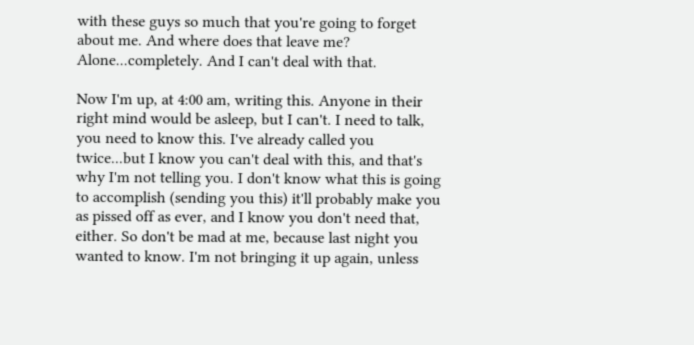with these guys so much that you're going to forget about me. And where does that leave me? Alone...completely. And I can't deal with that.

Now I'm up, at 4:00 am, writing this. Anyone in their right mind would be asleep, but I can't. I need to talk, you need to know this. I've already called you twice...but I know you can't deal with this, and that's why I'm not telling you. I don't know what this is going to accomplish (sending you this) it'll probably make you as pissed off as ever, and I know you don't need that, either. So don't be mad at me, because last night you wanted to know. I'm not bringing it up again, unless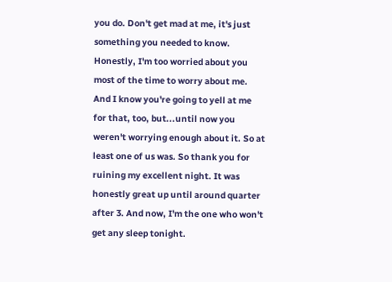you do. Don't get mad at me, it's just something you needed to know. Honestly, I'm too worried about you most of the time to worry about me. And I know you're going to yell at me for that, too, but...until now you weren't worrying enough about it. So at least one of us was. So thank you for ruining my excellent night. It was honestly great up until around quarter after 3. And now, I'm the one who won't get any sleep tonight.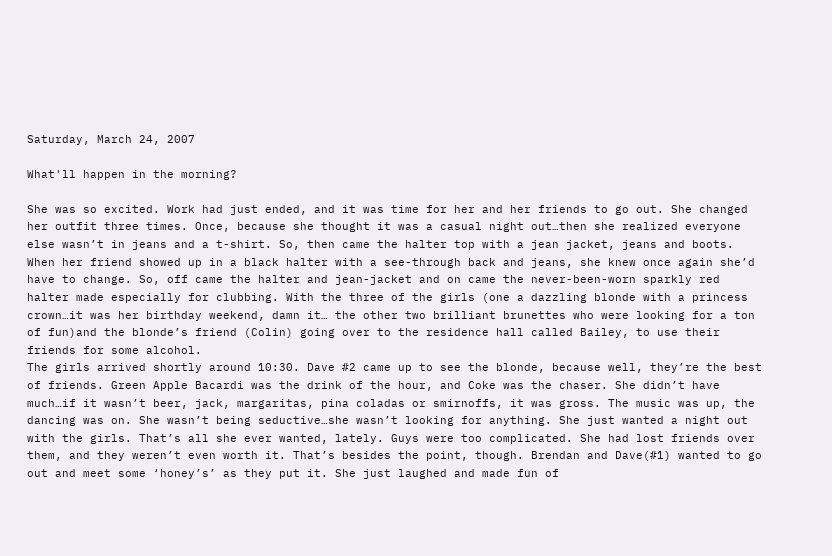Saturday, March 24, 2007

What'll happen in the morning?

She was so excited. Work had just ended, and it was time for her and her friends to go out. She changed her outfit three times. Once, because she thought it was a casual night out…then she realized everyone else wasn’t in jeans and a t-shirt. So, then came the halter top with a jean jacket, jeans and boots. When her friend showed up in a black halter with a see-through back and jeans, she knew once again she’d have to change. So, off came the halter and jean-jacket and on came the never-been-worn sparkly red halter made especially for clubbing. With the three of the girls (one a dazzling blonde with a princess crown…it was her birthday weekend, damn it… the other two brilliant brunettes who were looking for a ton of fun)and the blonde’s friend (Colin) going over to the residence hall called Bailey, to use their friends for some alcohol.
The girls arrived shortly around 10:30. Dave #2 came up to see the blonde, because well, they’re the best of friends. Green Apple Bacardi was the drink of the hour, and Coke was the chaser. She didn’t have much…if it wasn’t beer, jack, margaritas, pina coladas or smirnoffs, it was gross. The music was up, the dancing was on. She wasn’t being seductive…she wasn’t looking for anything. She just wanted a night out with the girls. That’s all she ever wanted, lately. Guys were too complicated. She had lost friends over them, and they weren’t even worth it. That’s besides the point, though. Brendan and Dave(#1) wanted to go out and meet some ‘honey’s’ as they put it. She just laughed and made fun of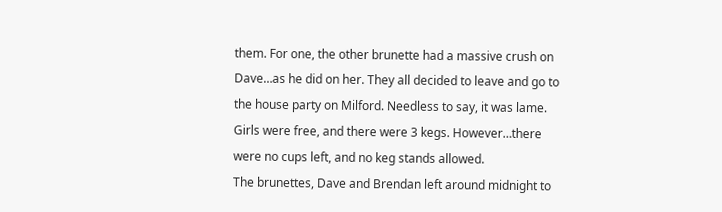them. For one, the other brunette had a massive crush on Dave…as he did on her. They all decided to leave and go to the house party on Milford. Needless to say, it was lame. Girls were free, and there were 3 kegs. However…there were no cups left, and no keg stands allowed.
The brunettes, Dave and Brendan left around midnight to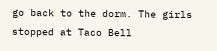go back to the dorm. The girls stopped at Taco Bell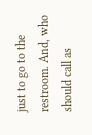just to go to the restroom. And, who should call as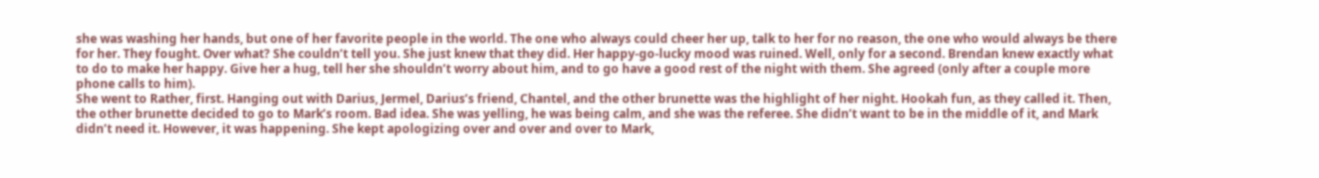she was washing her hands, but one of her favorite people in the world. The one who always could cheer her up, talk to her for no reason, the one who would always be there for her. They fought. Over what? She couldn’t tell you. She just knew that they did. Her happy-go-lucky mood was ruined. Well, only for a second. Brendan knew exactly what to do to make her happy. Give her a hug, tell her she shouldn’t worry about him, and to go have a good rest of the night with them. She agreed (only after a couple more phone calls to him).
She went to Rather, first. Hanging out with Darius, Jermel, Darius’s friend, Chantel, and the other brunette was the highlight of her night. Hookah fun, as they called it. Then, the other brunette decided to go to Mark’s room. Bad idea. She was yelling, he was being calm, and she was the referee. She didn’t want to be in the middle of it, and Mark didn’t need it. However, it was happening. She kept apologizing over and over and over to Mark,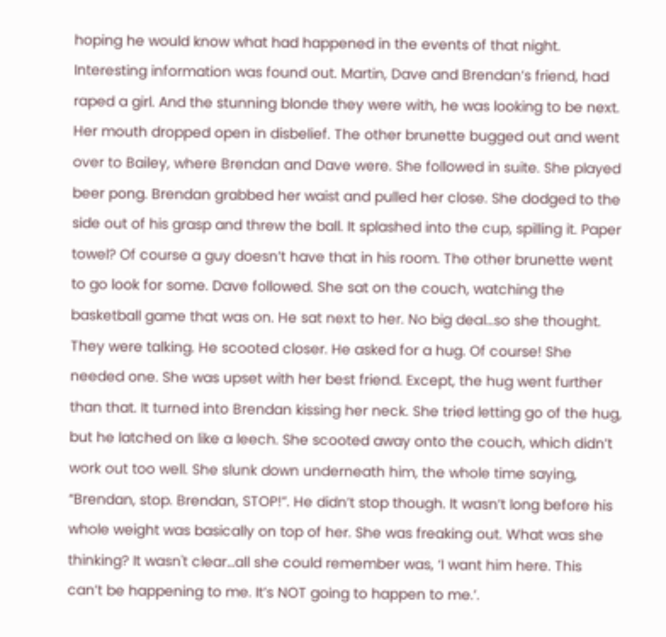hoping he would know what had happened in the events of that night. Interesting information was found out. Martin, Dave and Brendan’s friend, had raped a girl. And the stunning blonde they were with, he was looking to be next. Her mouth dropped open in disbelief. The other brunette bugged out and went over to Bailey, where Brendan and Dave were. She followed in suite. She played beer pong. Brendan grabbed her waist and pulled her close. She dodged to the side out of his grasp and threw the ball. It splashed into the cup, spilling it. Paper towel? Of course a guy doesn’t have that in his room. The other brunette went to go look for some. Dave followed. She sat on the couch, watching the basketball game that was on. He sat next to her. No big deal…so she thought. They were talking. He scooted closer. He asked for a hug. Of course! She needed one. She was upset with her best friend. Except, the hug went further than that. It turned into Brendan kissing her neck. She tried letting go of the hug, but he latched on like a leech. She scooted away onto the couch, which didn’t work out too well. She slunk down underneath him, the whole time saying, “Brendan, stop. Brendan, STOP!”. He didn’t stop though. It wasn’t long before his whole weight was basically on top of her. She was freaking out. What was she thinking? It wasn't clear…all she could remember was, ‘I want him here. This can’t be happening to me. It’s NOT going to happen to me.’.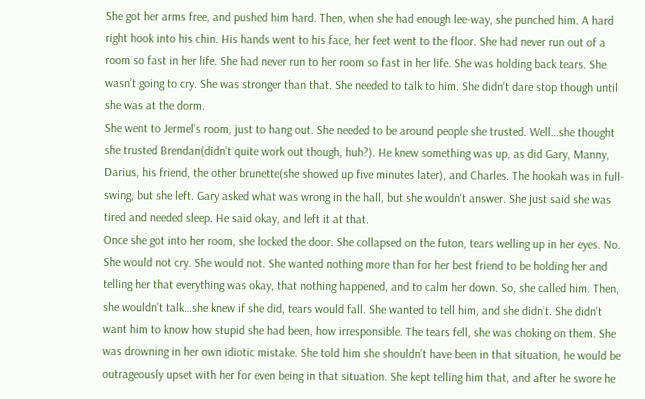She got her arms free, and pushed him hard. Then, when she had enough lee-way, she punched him. A hard right hook into his chin. His hands went to his face, her feet went to the floor. She had never run out of a room so fast in her life. She had never run to her room so fast in her life. She was holding back tears. She wasn’t going to cry. She was stronger than that. She needed to talk to him. She didn’t dare stop though until she was at the dorm.
She went to Jermel’s room, just to hang out. She needed to be around people she trusted. Well…she thought she trusted Brendan(didn’t quite work out though, huh?). He knew something was up, as did Gary, Manny, Darius, his friend, the other brunette(she showed up five minutes later), and Charles. The hookah was in full-swing, but she left. Gary asked what was wrong in the hall, but she wouldn’t answer. She just said she was tired and needed sleep. He said okay, and left it at that.
Once she got into her room, she locked the door. She collapsed on the futon, tears welling up in her eyes. No. She would not cry. She would not. She wanted nothing more than for her best friend to be holding her and telling her that everything was okay, that nothing happened, and to calm her down. So, she called him. Then, she wouldn’t talk…she knew if she did, tears would fall. She wanted to tell him, and she didn’t. She didn’t want him to know how stupid she had been, how irresponsible. The tears fell, she was choking on them. She was drowning in her own idiotic mistake. She told him she shouldn’t have been in that situation, he would be outrageously upset with her for even being in that situation. She kept telling him that, and after he swore he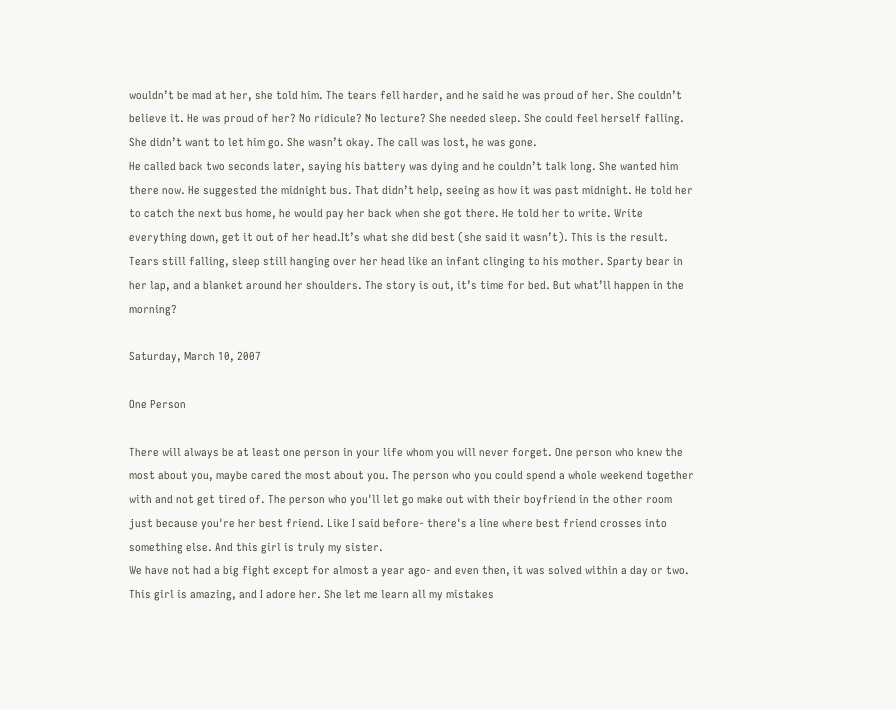wouldn’t be mad at her, she told him. The tears fell harder, and he said he was proud of her. She couldn’t believe it. He was proud of her? No ridicule? No lecture? She needed sleep. She could feel herself falling. She didn’t want to let him go. She wasn’t okay. The call was lost, he was gone.
He called back two seconds later, saying his battery was dying and he couldn’t talk long. She wanted him there now. He suggested the midnight bus. That didn’t help, seeing as how it was past midnight. He told her to catch the next bus home, he would pay her back when she got there. He told her to write. Write everything down, get it out of her head.It’s what she did best (she said it wasn’t). This is the result. Tears still falling, sleep still hanging over her head like an infant clinging to his mother. Sparty bear in her lap, and a blanket around her shoulders. The story is out, it’s time for bed. But what’ll happen in the morning?

Saturday, March 10, 2007

One Person

There will always be at least one person in your life whom you will never forget. One person who knew the most about you, maybe cared the most about you. The person who you could spend a whole weekend together with and not get tired of. The person who you'll let go make out with their boyfriend in the other room just because you're her best friend. Like I said before- there's a line where best friend crosses into something else. And this girl is truly my sister.
We have not had a big fight except for almost a year ago- and even then, it was solved within a day or two. This girl is amazing, and I adore her. She let me learn all my mistakes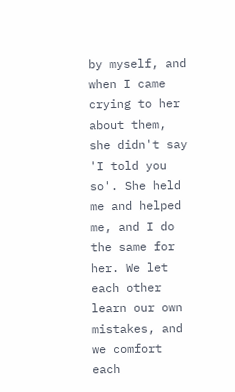by myself, and when I came crying to her about them, she didn't say 'I told you so'. She held me and helped me, and I do the same for her. We let each other learn our own mistakes, and we comfort each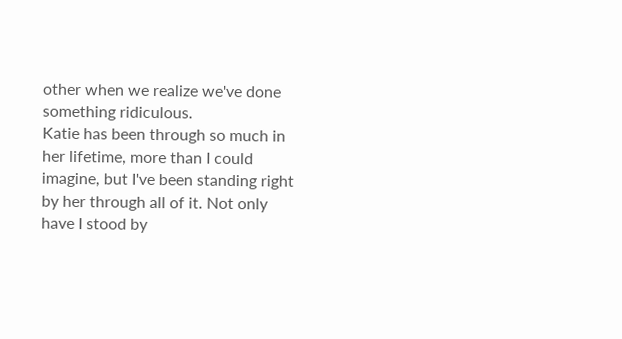other when we realize we've done something ridiculous.
Katie has been through so much in her lifetime, more than I could imagine, but I've been standing right by her through all of it. Not only have I stood by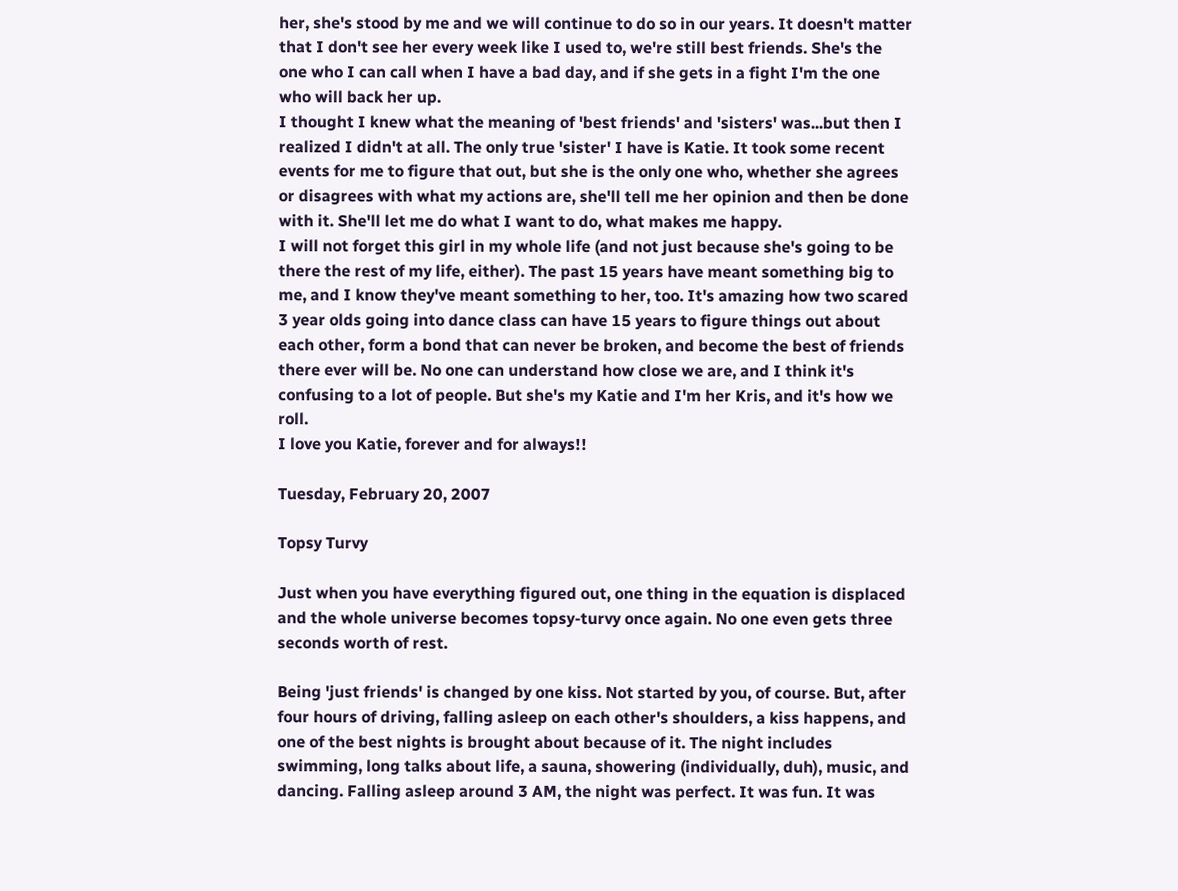her, she's stood by me and we will continue to do so in our years. It doesn't matter that I don't see her every week like I used to, we're still best friends. She's the one who I can call when I have a bad day, and if she gets in a fight I'm the one who will back her up.
I thought I knew what the meaning of 'best friends' and 'sisters' was...but then I realized I didn't at all. The only true 'sister' I have is Katie. It took some recent events for me to figure that out, but she is the only one who, whether she agrees or disagrees with what my actions are, she'll tell me her opinion and then be done with it. She'll let me do what I want to do, what makes me happy.
I will not forget this girl in my whole life (and not just because she's going to be there the rest of my life, either). The past 15 years have meant something big to me, and I know they've meant something to her, too. It's amazing how two scared 3 year olds going into dance class can have 15 years to figure things out about each other, form a bond that can never be broken, and become the best of friends there ever will be. No one can understand how close we are, and I think it's confusing to a lot of people. But she's my Katie and I'm her Kris, and it's how we roll.
I love you Katie, forever and for always!!

Tuesday, February 20, 2007

Topsy Turvy

Just when you have everything figured out, one thing in the equation is displaced and the whole universe becomes topsy-turvy once again. No one even gets three seconds worth of rest.

Being 'just friends' is changed by one kiss. Not started by you, of course. But, after four hours of driving, falling asleep on each other's shoulders, a kiss happens, and one of the best nights is brought about because of it. The night includes swimming, long talks about life, a sauna, showering (individually, duh), music, and dancing. Falling asleep around 3 AM, the night was perfect. It was fun. It was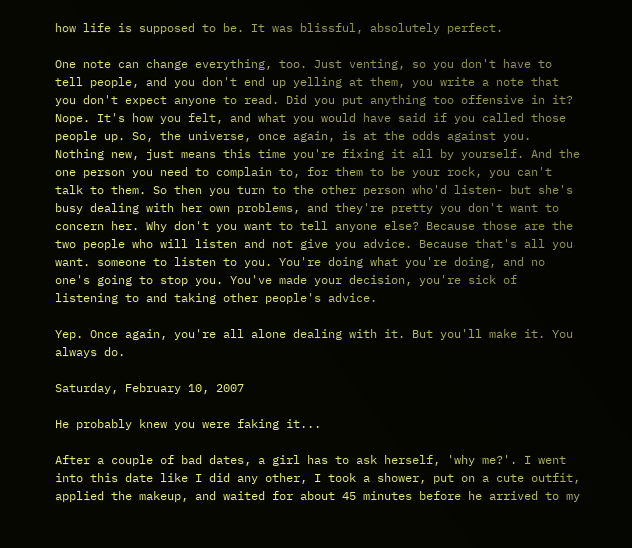how life is supposed to be. It was blissful, absolutely perfect.

One note can change everything, too. Just venting, so you don't have to tell people, and you don't end up yelling at them, you write a note that you don't expect anyone to read. Did you put anything too offensive in it? Nope. It's how you felt, and what you would have said if you called those people up. So, the universe, once again, is at the odds against you. Nothing new, just means this time you're fixing it all by yourself. And the one person you need to complain to, for them to be your rock, you can't talk to them. So then you turn to the other person who'd listen- but she's busy dealing with her own problems, and they're pretty you don't want to concern her. Why don't you want to tell anyone else? Because those are the two people who will listen and not give you advice. Because that's all you want. someone to listen to you. You're doing what you're doing, and no one's going to stop you. You've made your decision, you're sick of listening to and taking other people's advice.

Yep. Once again, you're all alone dealing with it. But you'll make it. You always do.

Saturday, February 10, 2007

He probably knew you were faking it...

After a couple of bad dates, a girl has to ask herself, 'why me?'. I went into this date like I did any other, I took a shower, put on a cute outfit, applied the makeup, and waited for about 45 minutes before he arrived to my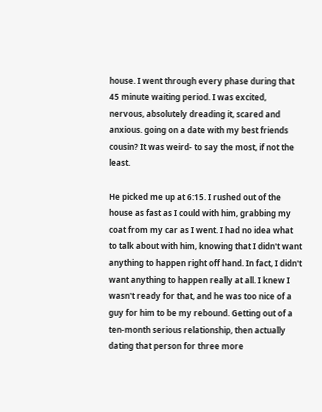house. I went through every phase during that 45 minute waiting period. I was excited, nervous, absolutely dreading it, scared and anxious. going on a date with my best friends cousin? It was weird- to say the most, if not the least.

He picked me up at 6:15. I rushed out of the house as fast as I could with him, grabbing my coat from my car as I went. I had no idea what to talk about with him, knowing that I didn't want anything to happen right off hand. In fact, I didn't want anything to happen really at all. I knew I wasn't ready for that, and he was too nice of a guy for him to be my rebound. Getting out of a ten-month serious relationship, then actually dating that person for three more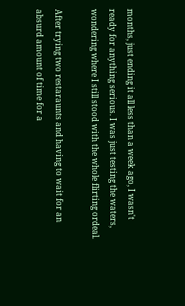months, just ending it all less than a week ago, I wasn't ready for anything serious. I was just testing the waters, wondering where I still stood with the whole flirting ordeal.

After trying two restaraunts and having to wait for an absurd amount of time for a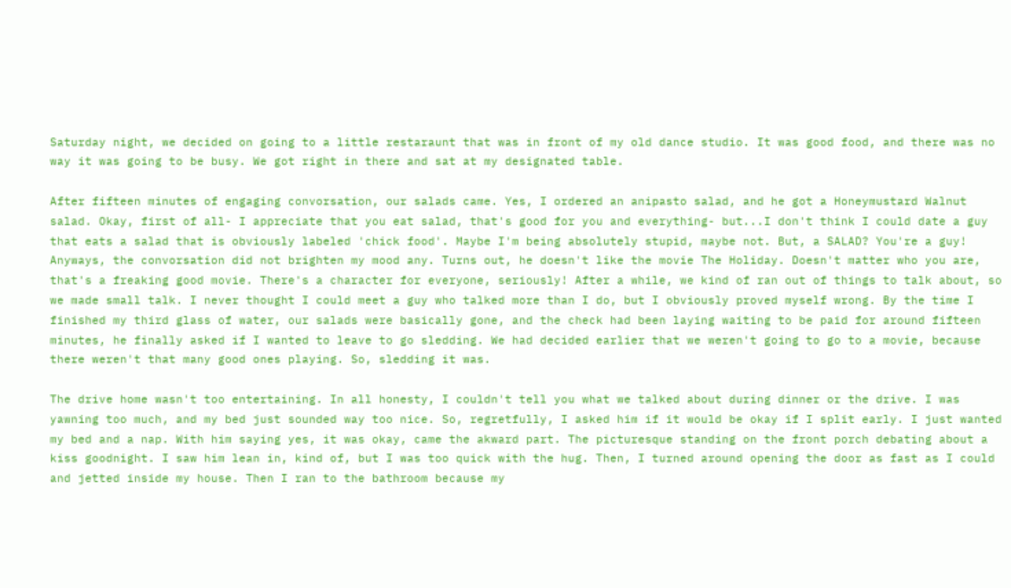Saturday night, we decided on going to a little restaraunt that was in front of my old dance studio. It was good food, and there was no way it was going to be busy. We got right in there and sat at my designated table.

After fifteen minutes of engaging convorsation, our salads came. Yes, I ordered an anipasto salad, and he got a Honeymustard Walnut salad. Okay, first of all- I appreciate that you eat salad, that's good for you and everything- but...I don't think I could date a guy that eats a salad that is obviously labeled 'chick food'. Maybe I'm being absolutely stupid, maybe not. But, a SALAD? You're a guy! Anyways, the convorsation did not brighten my mood any. Turns out, he doesn't like the movie The Holiday. Doesn't matter who you are, that's a freaking good movie. There's a character for everyone, seriously! After a while, we kind of ran out of things to talk about, so we made small talk. I never thought I could meet a guy who talked more than I do, but I obviously proved myself wrong. By the time I finished my third glass of water, our salads were basically gone, and the check had been laying waiting to be paid for around fifteen minutes, he finally asked if I wanted to leave to go sledding. We had decided earlier that we weren't going to go to a movie, because there weren't that many good ones playing. So, sledding it was.

The drive home wasn't too entertaining. In all honesty, I couldn't tell you what we talked about during dinner or the drive. I was yawning too much, and my bed just sounded way too nice. So, regretfully, I asked him if it would be okay if I split early. I just wanted my bed and a nap. With him saying yes, it was okay, came the akward part. The picturesque standing on the front porch debating about a kiss goodnight. I saw him lean in, kind of, but I was too quick with the hug. Then, I turned around opening the door as fast as I could and jetted inside my house. Then I ran to the bathroom because my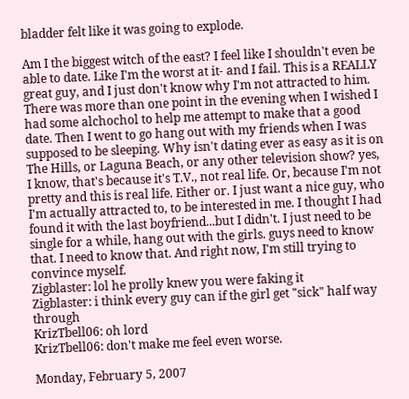bladder felt like it was going to explode.

Am I the biggest witch of the east? I feel like I shouldn't even be able to date. Like I'm the worst at it- and I fail. This is a REALLY great guy, and I just don't know why I'm not attracted to him. There was more than one point in the evening when I wished I had some alchochol to help me attempt to make that a good date. Then I went to go hang out with my friends when I was supposed to be sleeping. Why isn't dating ever as easy as it is on The Hills, or Laguna Beach, or any other television show? yes, I know, that's because it's T.V., not real life. Or, because I'm not pretty and this is real life. Either or. I just want a nice guy, who I'm actually attracted to, to be interested in me. I thought I had found it with the last boyfriend...but I didn't. I just need to be single for a while, hang out with the girls. guys need to know that. I need to know that. And right now, I'm still trying to convince myself.
Zigblaster: lol he prolly knew you were faking it
Zigblaster: i think every guy can if the girl get "sick" half way through
KrizTbell06: oh lord
KrizTbell06: don't make me feel even worse.

Monday, February 5, 2007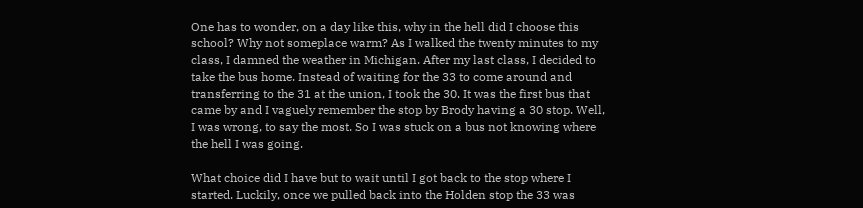One has to wonder, on a day like this, why in the hell did I choose this school? Why not someplace warm? As I walked the twenty minutes to my class, I damned the weather in Michigan. After my last class, I decided to take the bus home. Instead of waiting for the 33 to come around and transferring to the 31 at the union, I took the 30. It was the first bus that came by and I vaguely remember the stop by Brody having a 30 stop. Well, I was wrong, to say the most. So I was stuck on a bus not knowing where the hell I was going.

What choice did I have but to wait until I got back to the stop where I started. Luckily, once we pulled back into the Holden stop the 33 was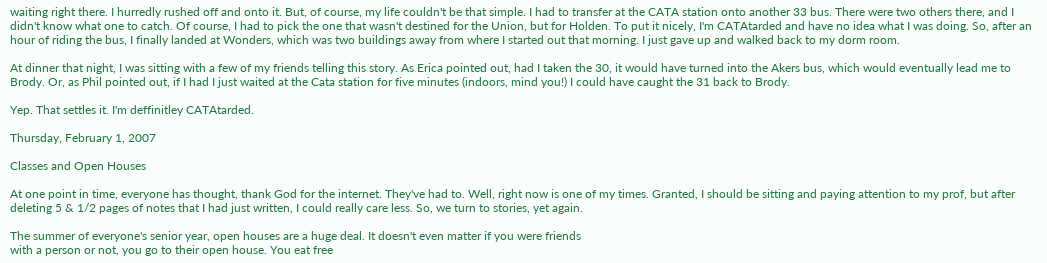waiting right there. I hurredly rushed off and onto it. But, of course, my life couldn't be that simple. I had to transfer at the CATA station onto another 33 bus. There were two others there, and I didn't know what one to catch. Of course, I had to pick the one that wasn't destined for the Union, but for Holden. To put it nicely, I'm CATAtarded and have no idea what I was doing. So, after an hour of riding the bus, I finally landed at Wonders, which was two buildings away from where I started out that morning. I just gave up and walked back to my dorm room.

At dinner that night, I was sitting with a few of my friends telling this story. As Erica pointed out, had I taken the 30, it would have turned into the Akers bus, which would eventually lead me to Brody. Or, as Phil pointed out, if I had I just waited at the Cata station for five minutes (indoors, mind you!) I could have caught the 31 back to Brody.

Yep. That settles it. I'm deffinitley CATAtarded.

Thursday, February 1, 2007

Classes and Open Houses

At one point in time, everyone has thought, thank God for the internet. They've had to. Well, right now is one of my times. Granted, I should be sitting and paying attention to my prof, but after deleting 5 & 1/2 pages of notes that I had just written, I could really care less. So, we turn to stories, yet again.

The summer of everyone's senior year, open houses are a huge deal. It doesn't even matter if you were friends
with a person or not, you go to their open house. You eat free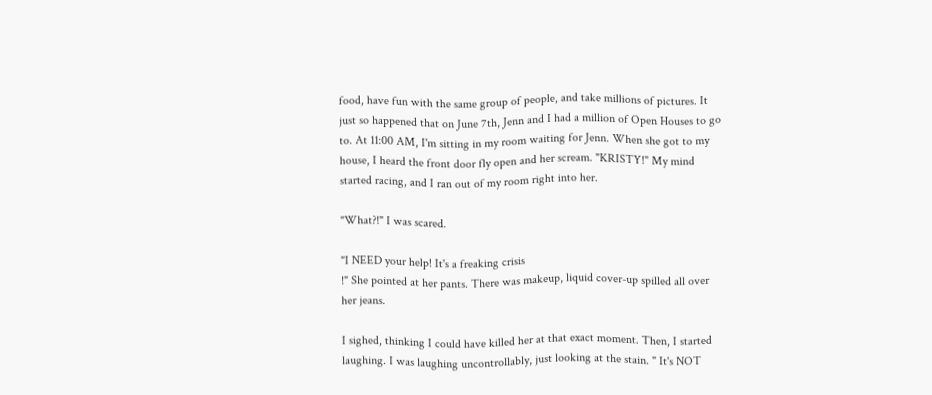food, have fun with the same group of people, and take millions of pictures. It just so happened that on June 7th, Jenn and I had a million of Open Houses to go to. At 11:00 AM, I'm sitting in my room waiting for Jenn. When she got to my house, I heard the front door fly open and her scream. "KRISTY!" My mind started racing, and I ran out of my room right into her.

"What?!" I was scared.

"I NEED your help! It's a freaking crisis
!" She pointed at her pants. There was makeup, liquid cover-up spilled all over her jeans.

I sighed, thinking I could have killed her at that exact moment. Then, I started laughing. I was laughing uncontrollably, just looking at the stain. " It's NOT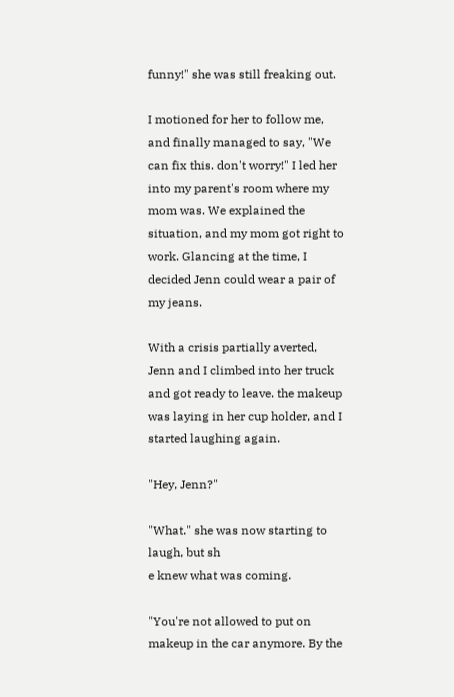funny!" she was still freaking out.

I motioned for her to follow me, and finally managed to say, "We can fix this. don't worry!" I led her into my parent's room where my mom was. We explained the situation, and my mom got right to work. Glancing at the time, I decided Jenn could wear a pair of my jeans.

With a crisis partially averted, Jenn and I climbed into her truck and got ready to leave. the makeup was laying in her cup holder, and I started laughing again.

"Hey, Jenn?"

"What." she was now starting to laugh, but sh
e knew what was coming.

"You're not allowed to put on makeup in the car anymore. By the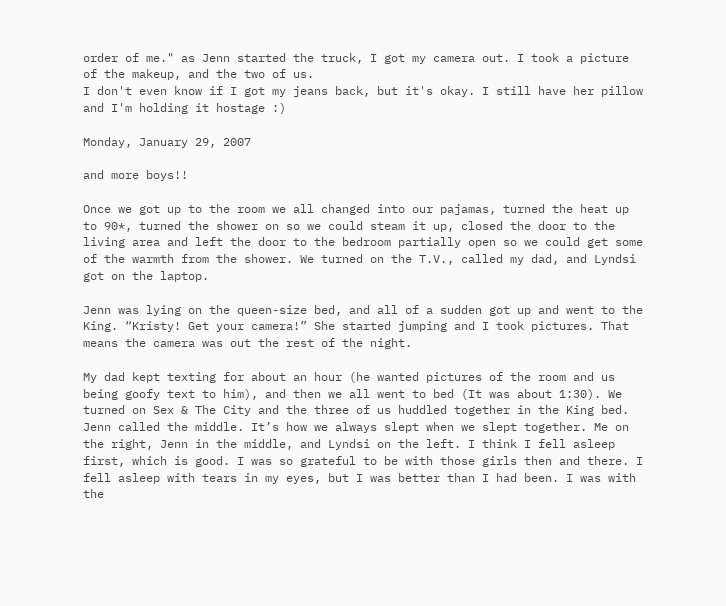order of me." as Jenn started the truck, I got my camera out. I took a picture of the makeup, and the two of us.
I don't even know if I got my jeans back, but it's okay. I still have her pillow and I'm holding it hostage :)

Monday, January 29, 2007

and more boys!!

Once we got up to the room we all changed into our pajamas, turned the heat up to 90*, turned the shower on so we could steam it up, closed the door to the living area and left the door to the bedroom partially open so we could get some of the warmth from the shower. We turned on the T.V., called my dad, and Lyndsi got on the laptop.

Jenn was lying on the queen-size bed, and all of a sudden got up and went to the King. “Kristy! Get your camera!” She started jumping and I took pictures. That means the camera was out the rest of the night.

My dad kept texting for about an hour (he wanted pictures of the room and us being goofy text to him), and then we all went to bed (It was about 1:30). We turned on Sex & The City and the three of us huddled together in the King bed. Jenn called the middle. It’s how we always slept when we slept together. Me on the right, Jenn in the middle, and Lyndsi on the left. I think I fell asleep first, which is good. I was so grateful to be with those girls then and there. I fell asleep with tears in my eyes, but I was better than I had been. I was with the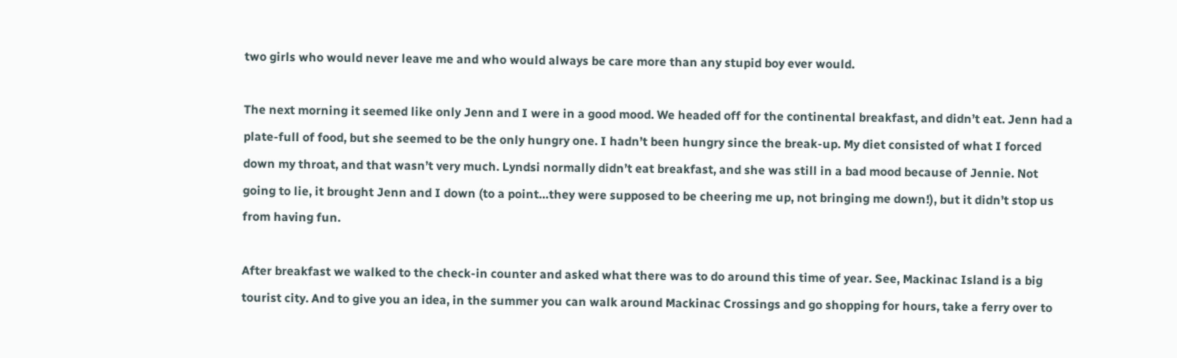two girls who would never leave me and who would always be care more than any stupid boy ever would.

The next morning it seemed like only Jenn and I were in a good mood. We headed off for the continental breakfast, and didn’t eat. Jenn had a plate-full of food, but she seemed to be the only hungry one. I hadn’t been hungry since the break-up. My diet consisted of what I forced down my throat, and that wasn’t very much. Lyndsi normally didn’t eat breakfast, and she was still in a bad mood because of Jennie. Not going to lie, it brought Jenn and I down (to a point…they were supposed to be cheering me up, not bringing me down!), but it didn’t stop us from having fun.

After breakfast we walked to the check-in counter and asked what there was to do around this time of year. See, Mackinac Island is a big tourist city. And to give you an idea, in the summer you can walk around Mackinac Crossings and go shopping for hours, take a ferry over to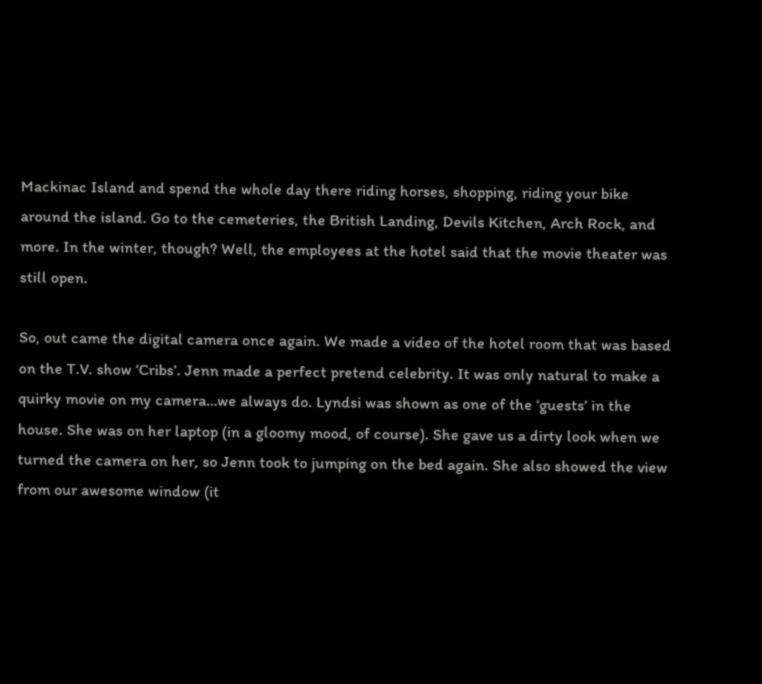Mackinac Island and spend the whole day there riding horses, shopping, riding your bike around the island. Go to the cemeteries, the British Landing, Devils Kitchen, Arch Rock, and more. In the winter, though? Well, the employees at the hotel said that the movie theater was still open.

So, out came the digital camera once again. We made a video of the hotel room that was based on the T.V. show ‘Cribs’. Jenn made a perfect pretend celebrity. It was only natural to make a quirky movie on my camera…we always do. Lyndsi was shown as one of the ‘guests’ in the house. She was on her laptop (in a gloomy mood, of course). She gave us a dirty look when we turned the camera on her, so Jenn took to jumping on the bed again. She also showed the view from our awesome window (it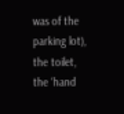was of the parking lot), the toilet, the ‘hand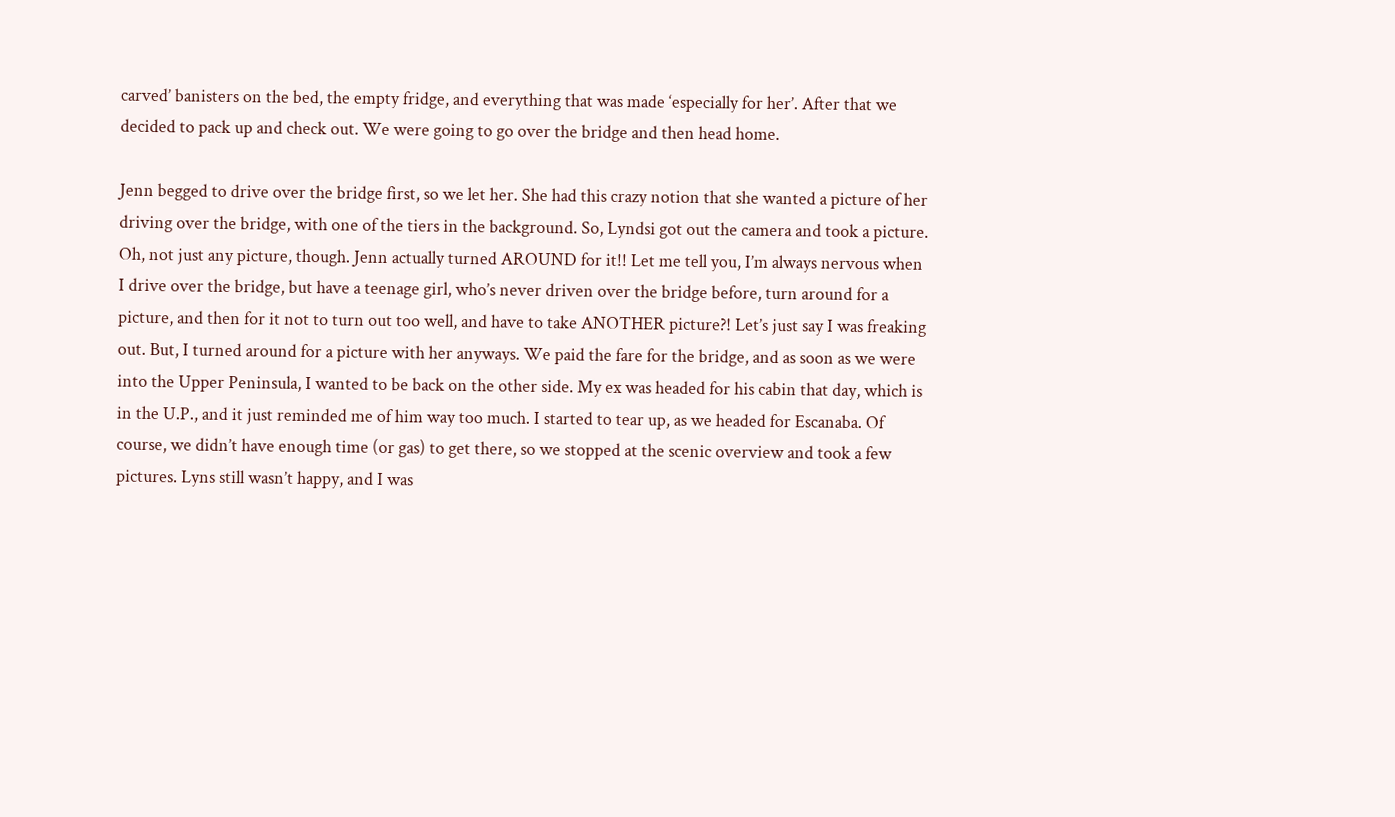carved’ banisters on the bed, the empty fridge, and everything that was made ‘especially for her’. After that we decided to pack up and check out. We were going to go over the bridge and then head home.

Jenn begged to drive over the bridge first, so we let her. She had this crazy notion that she wanted a picture of her driving over the bridge, with one of the tiers in the background. So, Lyndsi got out the camera and took a picture. Oh, not just any picture, though. Jenn actually turned AROUND for it!! Let me tell you, I’m always nervous when I drive over the bridge, but have a teenage girl, who’s never driven over the bridge before, turn around for a picture, and then for it not to turn out too well, and have to take ANOTHER picture?! Let’s just say I was freaking out. But, I turned around for a picture with her anyways. We paid the fare for the bridge, and as soon as we were into the Upper Peninsula, I wanted to be back on the other side. My ex was headed for his cabin that day, which is in the U.P., and it just reminded me of him way too much. I started to tear up, as we headed for Escanaba. Of course, we didn’t have enough time (or gas) to get there, so we stopped at the scenic overview and took a few pictures. Lyns still wasn’t happy, and I was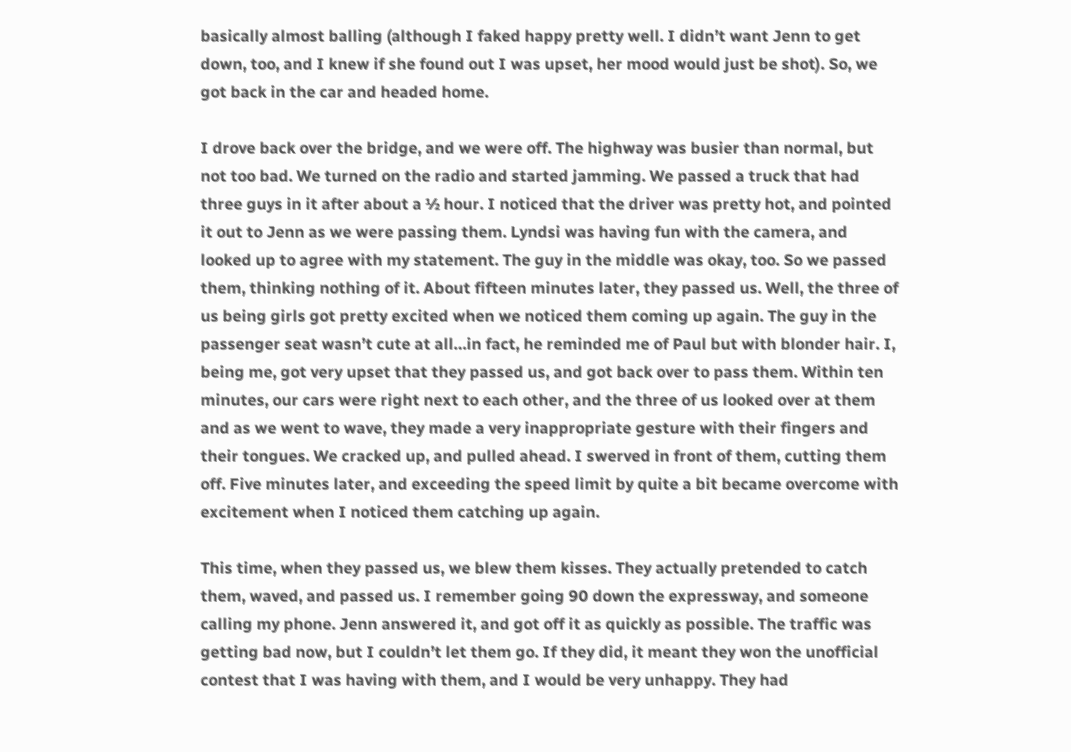basically almost balling (although I faked happy pretty well. I didn’t want Jenn to get down, too, and I knew if she found out I was upset, her mood would just be shot). So, we got back in the car and headed home.

I drove back over the bridge, and we were off. The highway was busier than normal, but not too bad. We turned on the radio and started jamming. We passed a truck that had three guys in it after about a ½ hour. I noticed that the driver was pretty hot, and pointed it out to Jenn as we were passing them. Lyndsi was having fun with the camera, and looked up to agree with my statement. The guy in the middle was okay, too. So we passed them, thinking nothing of it. About fifteen minutes later, they passed us. Well, the three of us being girls got pretty excited when we noticed them coming up again. The guy in the passenger seat wasn’t cute at all…in fact, he reminded me of Paul but with blonder hair. I, being me, got very upset that they passed us, and got back over to pass them. Within ten minutes, our cars were right next to each other, and the three of us looked over at them and as we went to wave, they made a very inappropriate gesture with their fingers and their tongues. We cracked up, and pulled ahead. I swerved in front of them, cutting them off. Five minutes later, and exceeding the speed limit by quite a bit became overcome with excitement when I noticed them catching up again.

This time, when they passed us, we blew them kisses. They actually pretended to catch them, waved, and passed us. I remember going 90 down the expressway, and someone calling my phone. Jenn answered it, and got off it as quickly as possible. The traffic was getting bad now, but I couldn’t let them go. If they did, it meant they won the unofficial contest that I was having with them, and I would be very unhappy. They had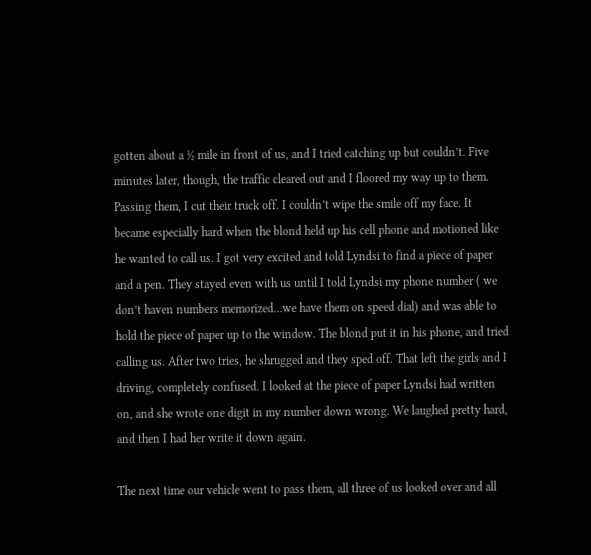gotten about a ½ mile in front of us, and I tried catching up but couldn’t. Five minutes later, though, the traffic cleared out and I floored my way up to them. Passing them, I cut their truck off. I couldn’t wipe the smile off my face. It became especially hard when the blond held up his cell phone and motioned like he wanted to call us. I got very excited and told Lyndsi to find a piece of paper and a pen. They stayed even with us until I told Lyndsi my phone number ( we don’t haven numbers memorized…we have them on speed dial) and was able to hold the piece of paper up to the window. The blond put it in his phone, and tried calling us. After two tries, he shrugged and they sped off. That left the girls and I driving, completely confused. I looked at the piece of paper Lyndsi had written on, and she wrote one digit in my number down wrong. We laughed pretty hard, and then I had her write it down again.

The next time our vehicle went to pass them, all three of us looked over and all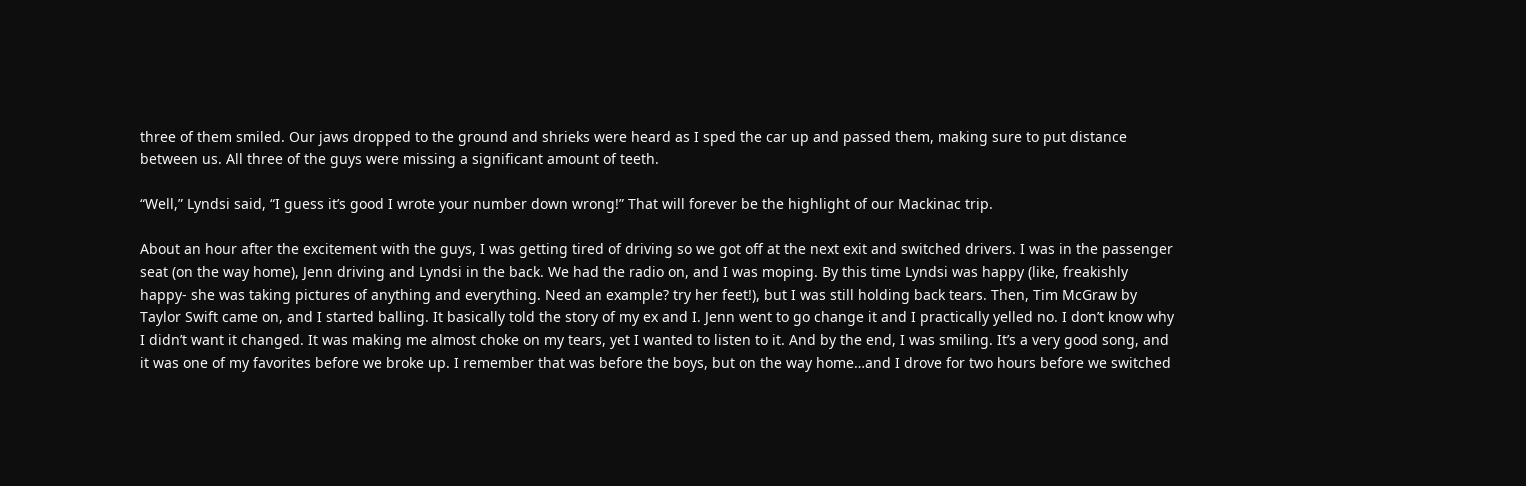three of them smiled. Our jaws dropped to the ground and shrieks were heard as I sped the car up and passed them, making sure to put distance between us. All three of the guys were missing a significant amount of teeth.

“Well,” Lyndsi said, “I guess it’s good I wrote your number down wrong!” That will forever be the highlight of our Mackinac trip.

About an hour after the excitement with the guys, I was getting tired of driving so we got off at the next exit and switched drivers. I was in the passenger seat (on the way home), Jenn driving and Lyndsi in the back. We had the radio on, and I was moping. By this time Lyndsi was happy (like, freakishly happy- she was taking pictures of anything and everything. Need an example? try her feet!), but I was still holding back tears. Then, Tim McGraw by Taylor Swift came on, and I started balling. It basically told the story of my ex and I. Jenn went to go change it and I practically yelled no. I don’t know why I didn’t want it changed. It was making me almost choke on my tears, yet I wanted to listen to it. And by the end, I was smiling. It’s a very good song, and it was one of my favorites before we broke up. I remember that was before the boys, but on the way home…and I drove for two hours before we switched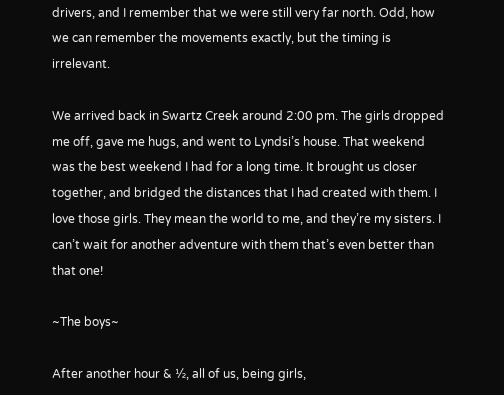drivers, and I remember that we were still very far north. Odd, how we can remember the movements exactly, but the timing is irrelevant.

We arrived back in Swartz Creek around 2:00 pm. The girls dropped me off, gave me hugs, and went to Lyndsi’s house. That weekend was the best weekend I had for a long time. It brought us closer together, and bridged the distances that I had created with them. I love those girls. They mean the world to me, and they’re my sisters. I can’t wait for another adventure with them that’s even better than that one!

~The boys~

After another hour & ½, all of us, being girls,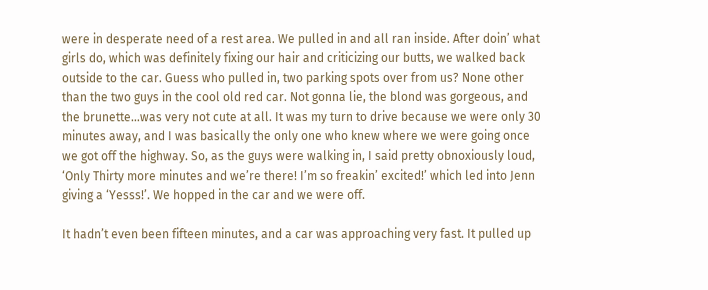were in desperate need of a rest area. We pulled in and all ran inside. After doin’ what girls do, which was definitely fixing our hair and criticizing our butts, we walked back outside to the car. Guess who pulled in, two parking spots over from us? None other than the two guys in the cool old red car. Not gonna lie, the blond was gorgeous, and the brunette…was very not cute at all. It was my turn to drive because we were only 30 minutes away, and I was basically the only one who knew where we were going once we got off the highway. So, as the guys were walking in, I said pretty obnoxiously loud, ‘Only Thirty more minutes and we’re there! I’m so freakin’ excited!’ which led into Jenn giving a ‘Yesss!’. We hopped in the car and we were off.

It hadn’t even been fifteen minutes, and a car was approaching very fast. It pulled up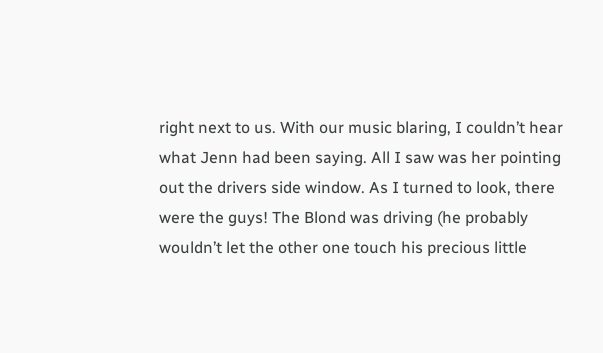right next to us. With our music blaring, I couldn’t hear what Jenn had been saying. All I saw was her pointing out the drivers side window. As I turned to look, there were the guys! The Blond was driving (he probably wouldn’t let the other one touch his precious little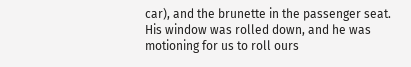car), and the brunette in the passenger seat. His window was rolled down, and he was motioning for us to roll ours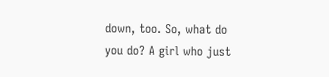down, too. So, what do you do? A girl who just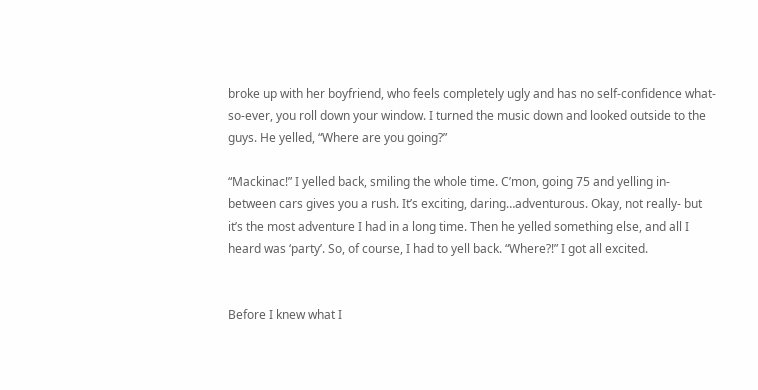broke up with her boyfriend, who feels completely ugly and has no self-confidence what-so-ever, you roll down your window. I turned the music down and looked outside to the guys. He yelled, “Where are you going?”

“Mackinac!” I yelled back, smiling the whole time. C’mon, going 75 and yelling in-between cars gives you a rush. It’s exciting, daring…adventurous. Okay, not really- but it’s the most adventure I had in a long time. Then he yelled something else, and all I heard was ‘party’. So, of course, I had to yell back. “Where?!” I got all excited.


Before I knew what I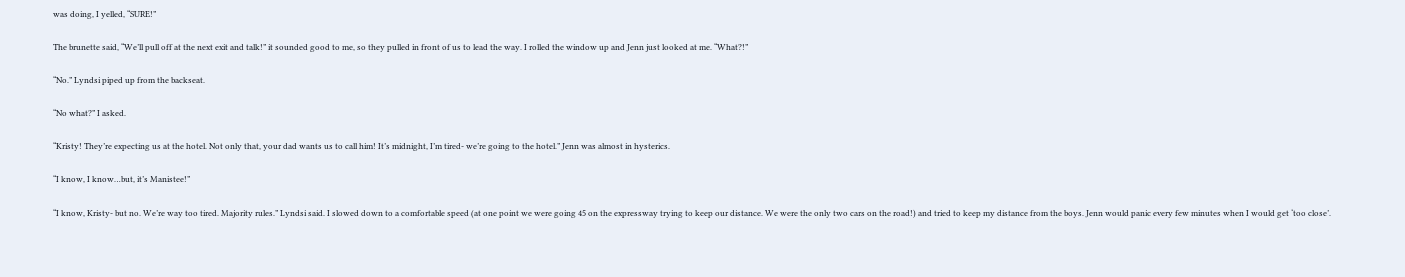was doing, I yelled, “SURE!”

The brunette said, “We’ll pull off at the next exit and talk!” it sounded good to me, so they pulled in front of us to lead the way. I rolled the window up and Jenn just looked at me. “What?!”

“No.” Lyndsi piped up from the backseat.

“No what?” I asked.

“Kristy! They’re expecting us at the hotel. Not only that, your dad wants us to call him! It’s midnight, I’m tired- we’re going to the hotel.” Jenn was almost in hysterics.

“I know, I know…but, it’s Manistee!”

“I know, Kristy- but no. We’re way too tired. Majority rules.” Lyndsi said. I slowed down to a comfortable speed (at one point we were going 45 on the expressway trying to keep our distance. We were the only two cars on the road!) and tried to keep my distance from the boys. Jenn would panic every few minutes when I would get ‘too close’.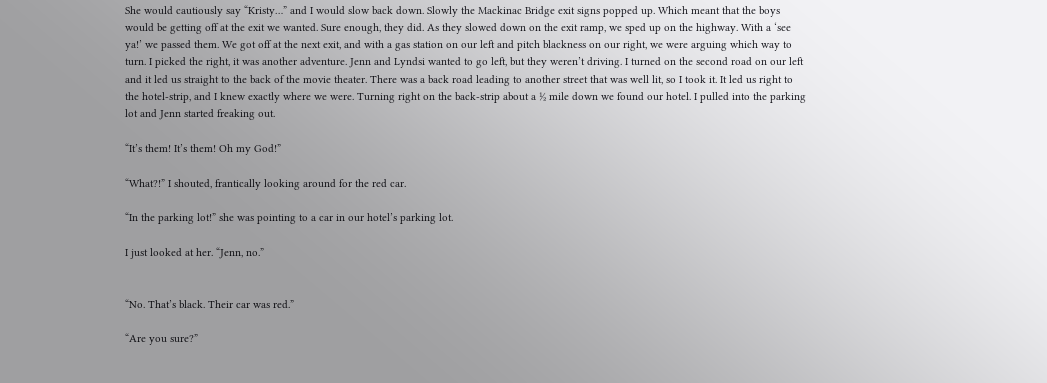She would cautiously say “Kristy…” and I would slow back down. Slowly the Mackinac Bridge exit signs popped up. Which meant that the boys would be getting off at the exit we wanted. Sure enough, they did. As they slowed down on the exit ramp, we sped up on the highway. With a ‘see ya!’ we passed them. We got off at the next exit, and with a gas station on our left and pitch blackness on our right, we were arguing which way to turn. I picked the right, it was another adventure. Jenn and Lyndsi wanted to go left, but they weren’t driving. I turned on the second road on our left and it led us straight to the back of the movie theater. There was a back road leading to another street that was well lit, so I took it. It led us right to the hotel-strip, and I knew exactly where we were. Turning right on the back-strip about a ½ mile down we found our hotel. I pulled into the parking lot and Jenn started freaking out.

“It’s them! It’s them! Oh my God!”

“What?!” I shouted, frantically looking around for the red car.

“In the parking lot!” she was pointing to a car in our hotel’s parking lot.

I just looked at her. “Jenn, no.”


“No. That’s black. Their car was red.”

“Are you sure?”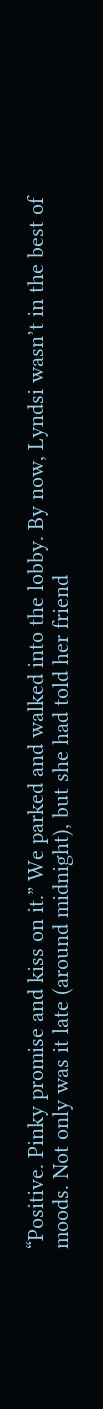“Positive. Pinky promise and kiss on it.” We parked and walked into the lobby. By now, Lyndsi wasn’t in the best of moods. Not only was it late (around midnight), but she had told her friend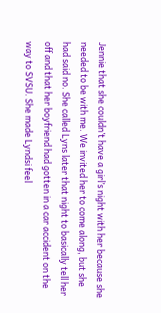Jennie that she couldn’t have a girl’s night with her because she needed to be with me. We invited her to come along, but she had said no. She called Lyns later that night to basically tell her off and that her boyfriend had gotten in a car accident on the way to SVSU. She made Lyndsi feel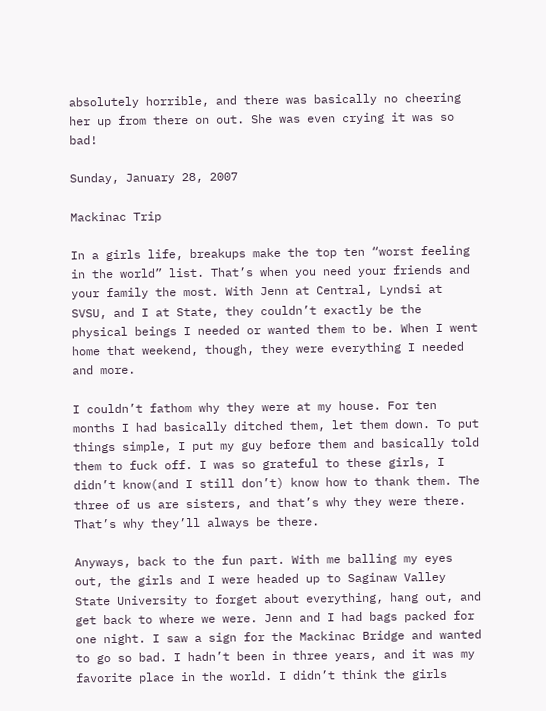absolutely horrible, and there was basically no cheering her up from there on out. She was even crying it was so bad!

Sunday, January 28, 2007

Mackinac Trip

In a girls life, breakups make the top ten “worst feeling in the world” list. That’s when you need your friends and your family the most. With Jenn at Central, Lyndsi at SVSU, and I at State, they couldn’t exactly be the physical beings I needed or wanted them to be. When I went home that weekend, though, they were everything I needed and more.

I couldn’t fathom why they were at my house. For ten months I had basically ditched them, let them down. To put things simple, I put my guy before them and basically told them to fuck off. I was so grateful to these girls, I didn’t know(and I still don’t) know how to thank them. The three of us are sisters, and that’s why they were there. That’s why they’ll always be there.

Anyways, back to the fun part. With me balling my eyes out, the girls and I were headed up to Saginaw Valley State University to forget about everything, hang out, and get back to where we were. Jenn and I had bags packed for one night. I saw a sign for the Mackinac Bridge and wanted to go so bad. I hadn’t been in three years, and it was my favorite place in the world. I didn’t think the girls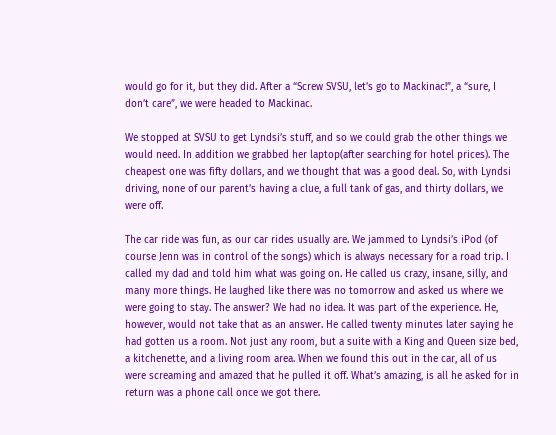would go for it, but they did. After a “Screw SVSU, let’s go to Mackinac!”, a “sure, I don’t care”, we were headed to Mackinac.

We stopped at SVSU to get Lyndsi’s stuff, and so we could grab the other things we would need. In addition we grabbed her laptop(after searching for hotel prices). The cheapest one was fifty dollars, and we thought that was a good deal. So, with Lyndsi driving, none of our parent’s having a clue, a full tank of gas, and thirty dollars, we were off.

The car ride was fun, as our car rides usually are. We jammed to Lyndsi’s iPod (of course Jenn was in control of the songs) which is always necessary for a road trip. I called my dad and told him what was going on. He called us crazy, insane, silly, and many more things. He laughed like there was no tomorrow and asked us where we were going to stay. The answer? We had no idea. It was part of the experience. He, however, would not take that as an answer. He called twenty minutes later saying he had gotten us a room. Not just any room, but a suite with a King and Queen size bed, a kitchenette, and a living room area. When we found this out in the car, all of us were screaming and amazed that he pulled it off. What’s amazing, is all he asked for in return was a phone call once we got there.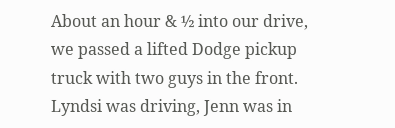About an hour & ½ into our drive, we passed a lifted Dodge pickup truck with two guys in the front. Lyndsi was driving, Jenn was in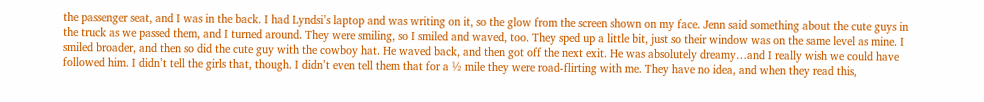the passenger seat, and I was in the back. I had Lyndsi’s laptop and was writing on it, so the glow from the screen shown on my face. Jenn said something about the cute guys in the truck as we passed them, and I turned around. They were smiling, so I smiled and waved, too. They sped up a little bit, just so their window was on the same level as mine. I smiled broader, and then so did the cute guy with the cowboy hat. He waved back, and then got off the next exit. He was absolutely dreamy…and I really wish we could have followed him. I didn’t tell the girls that, though. I didn’t even tell them that for a ½ mile they were road-flirting with me. They have no idea, and when they read this,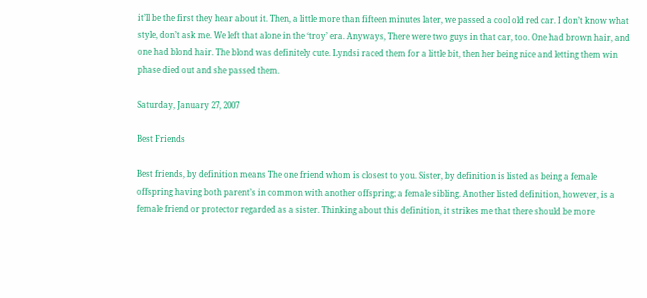it’ll be the first they hear about it. Then, a little more than fifteen minutes later, we passed a cool old red car. I don’t know what style, don’t ask me. We left that alone in the ‘troy’ era. Anyways, There were two guys in that car, too. One had brown hair, and one had blond hair. The blond was definitely cute. Lyndsi raced them for a little bit, then her being nice and letting them win phase died out and she passed them.

Saturday, January 27, 2007

Best Friends

Best friends, by definition means The one friend whom is closest to you. Sister, by definition is listed as being a female offspring having both parent’s in common with another offspring; a female sibling. Another listed definition, however, is a female friend or protector regarded as a sister. Thinking about this definition, it strikes me that there should be more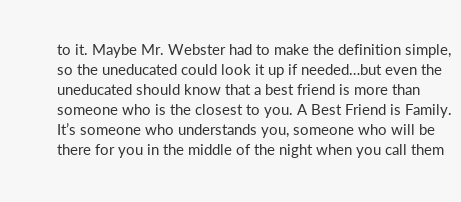to it. Maybe Mr. Webster had to make the definition simple, so the uneducated could look it up if needed…but even the uneducated should know that a best friend is more than someone who is the closest to you. A Best Friend is Family. It’s someone who understands you, someone who will be there for you in the middle of the night when you call them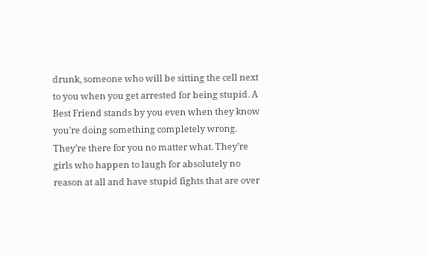drunk, someone who will be sitting the cell next to you when you get arrested for being stupid. A Best Friend stands by you even when they know you’re doing something completely wrong. They’re there for you no matter what. They’re girls who happen to laugh for absolutely no reason at all and have stupid fights that are over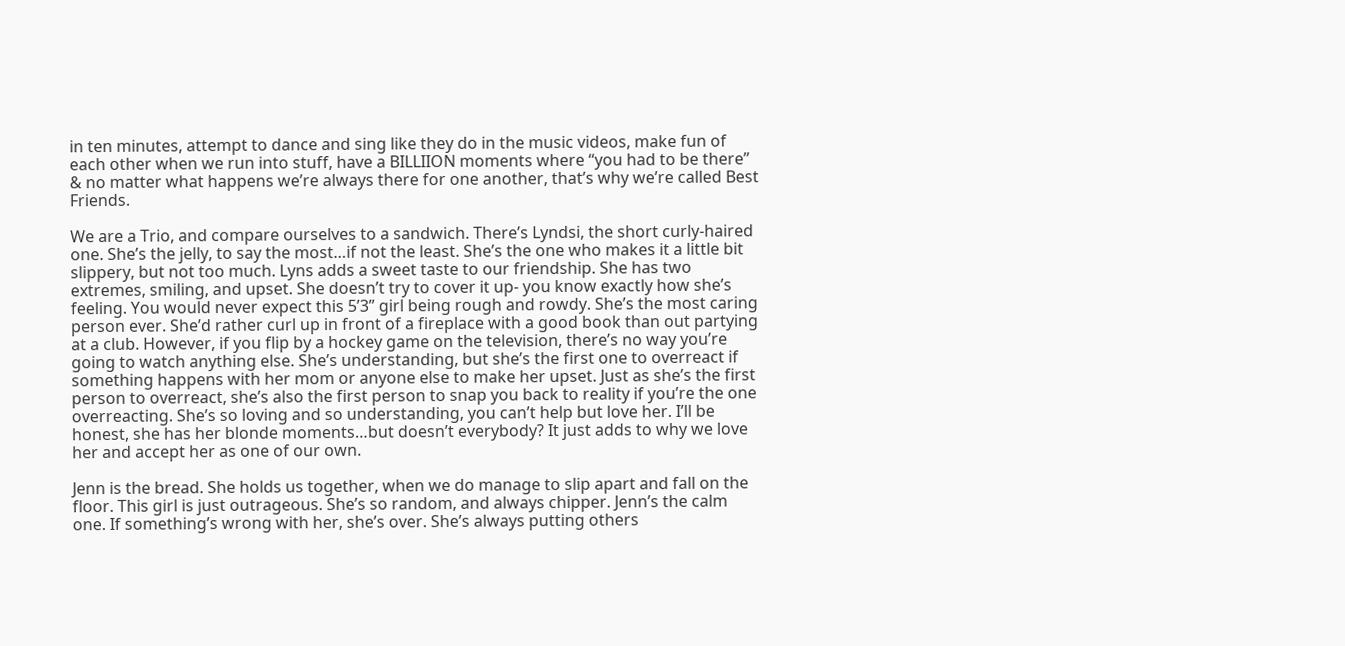in ten minutes, attempt to dance and sing like they do in the music videos, make fun of each other when we run into stuff, have a BILLIION moments where “you had to be there” & no matter what happens we’re always there for one another, that’s why we’re called Best Friends.

We are a Trio, and compare ourselves to a sandwich. There’s Lyndsi, the short curly-haired one. She’s the jelly, to say the most…if not the least. She’s the one who makes it a little bit slippery, but not too much. Lyns adds a sweet taste to our friendship. She has two extremes, smiling, and upset. She doesn’t try to cover it up- you know exactly how she’s feeling. You would never expect this 5’3” girl being rough and rowdy. She’s the most caring person ever. She’d rather curl up in front of a fireplace with a good book than out partying at a club. However, if you flip by a hockey game on the television, there’s no way you’re going to watch anything else. She’s understanding, but she’s the first one to overreact if something happens with her mom or anyone else to make her upset. Just as she’s the first person to overreact, she’s also the first person to snap you back to reality if you’re the one overreacting. She’s so loving and so understanding, you can’t help but love her. I’ll be honest, she has her blonde moments…but doesn’t everybody? It just adds to why we love her and accept her as one of our own.

Jenn is the bread. She holds us together, when we do manage to slip apart and fall on the floor. This girl is just outrageous. She’s so random, and always chipper. Jenn’s the calm one. If something’s wrong with her, she’s over. She’s always putting others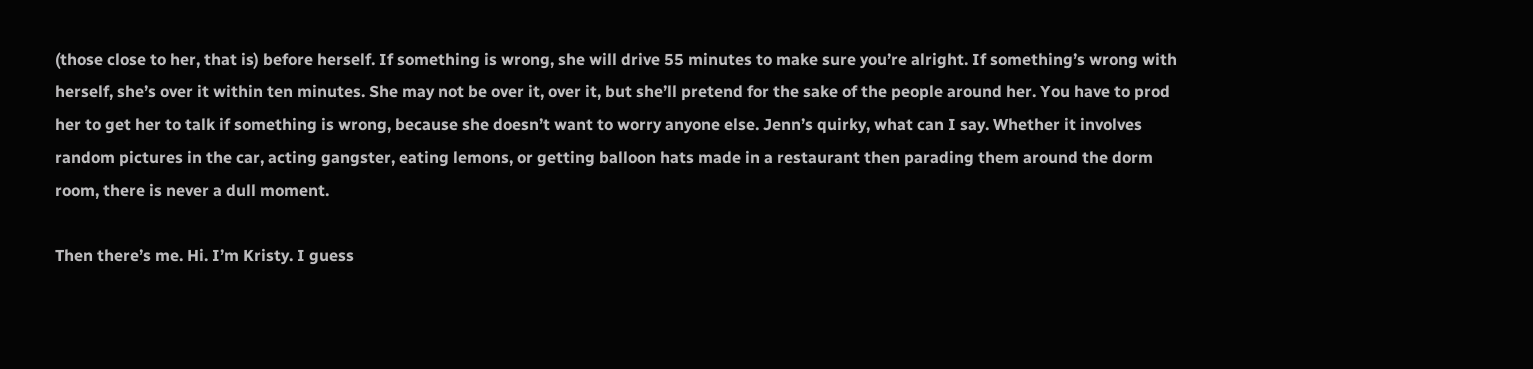(those close to her, that is) before herself. If something is wrong, she will drive 55 minutes to make sure you’re alright. If something’s wrong with herself, she’s over it within ten minutes. She may not be over it, over it, but she’ll pretend for the sake of the people around her. You have to prod her to get her to talk if something is wrong, because she doesn’t want to worry anyone else. Jenn’s quirky, what can I say. Whether it involves random pictures in the car, acting gangster, eating lemons, or getting balloon hats made in a restaurant then parading them around the dorm room, there is never a dull moment.

Then there’s me. Hi. I’m Kristy. I guess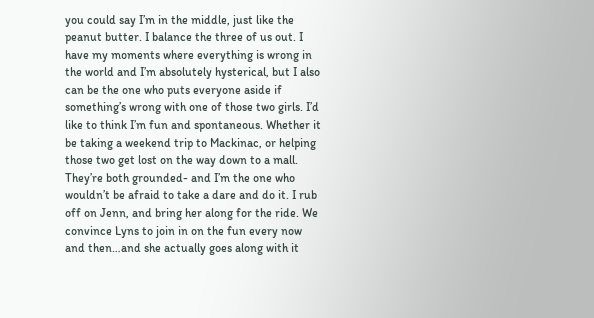you could say I’m in the middle, just like the peanut butter. I balance the three of us out. I have my moments where everything is wrong in the world and I’m absolutely hysterical, but I also can be the one who puts everyone aside if something’s wrong with one of those two girls. I’d like to think I’m fun and spontaneous. Whether it be taking a weekend trip to Mackinac, or helping those two get lost on the way down to a mall. They’re both grounded- and I’m the one who wouldn’t be afraid to take a dare and do it. I rub off on Jenn, and bring her along for the ride. We convince Lyns to join in on the fun every now and then…and she actually goes along with it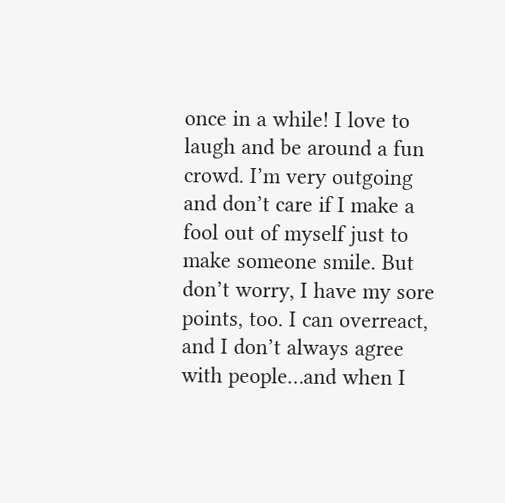once in a while! I love to laugh and be around a fun crowd. I’m very outgoing and don’t care if I make a fool out of myself just to make someone smile. But don’t worry, I have my sore points, too. I can overreact, and I don’t always agree with people…and when I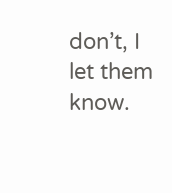don’t, I let them know.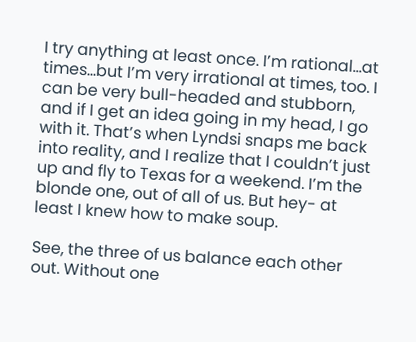I try anything at least once. I’m rational…at times…but I’m very irrational at times, too. I can be very bull-headed and stubborn, and if I get an idea going in my head, I go with it. That’s when Lyndsi snaps me back into reality, and I realize that I couldn’t just up and fly to Texas for a weekend. I’m the blonde one, out of all of us. But hey- at least I knew how to make soup.

See, the three of us balance each other out. Without one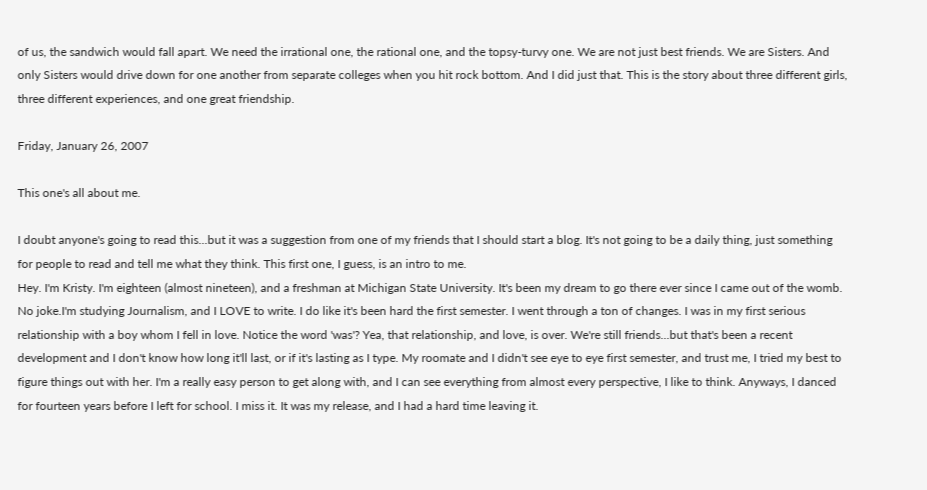of us, the sandwich would fall apart. We need the irrational one, the rational one, and the topsy-turvy one. We are not just best friends. We are Sisters. And only Sisters would drive down for one another from separate colleges when you hit rock bottom. And I did just that. This is the story about three different girls, three different experiences, and one great friendship.

Friday, January 26, 2007

This one's all about me.

I doubt anyone's going to read this...but it was a suggestion from one of my friends that I should start a blog. It's not going to be a daily thing, just something for people to read and tell me what they think. This first one, I guess, is an intro to me.
Hey. I'm Kristy. I'm eighteen (almost nineteen), and a freshman at Michigan State University. It's been my dream to go there ever since I came out of the womb. No joke.I'm studying Journalism, and I LOVE to write. I do like it's been hard the first semester. I went through a ton of changes. I was in my first serious relationship with a boy whom I fell in love. Notice the word 'was'? Yea, that relationship, and love, is over. We're still friends...but that's been a recent development and I don't know how long it'll last, or if it's lasting as I type. My roomate and I didn't see eye to eye first semester, and trust me, I tried my best to figure things out with her. I'm a really easy person to get along with, and I can see everything from almost every perspective, I like to think. Anyways, I danced for fourteen years before I left for school. I miss it. It was my release, and I had a hard time leaving it.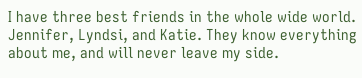I have three best friends in the whole wide world. Jennifer, Lyndsi, and Katie. They know everything about me, and will never leave my side.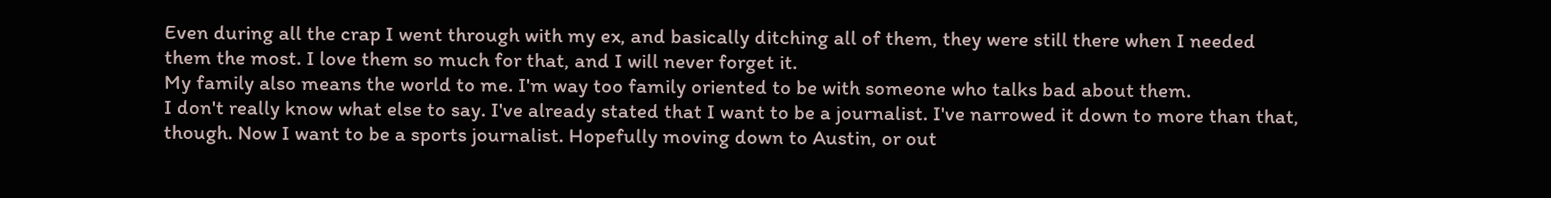Even during all the crap I went through with my ex, and basically ditching all of them, they were still there when I needed them the most. I love them so much for that, and I will never forget it.
My family also means the world to me. I'm way too family oriented to be with someone who talks bad about them.
I don't really know what else to say. I've already stated that I want to be a journalist. I've narrowed it down to more than that, though. Now I want to be a sports journalist. Hopefully moving down to Austin, or out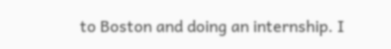to Boston and doing an internship. I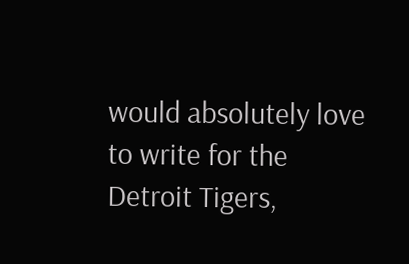would absolutely love to write for the Detroit Tigers,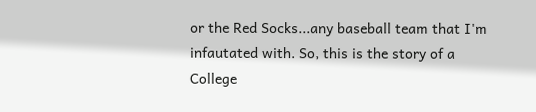or the Red Socks...any baseball team that I'm infautated with. So, this is the story of a College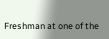Freshman at one of the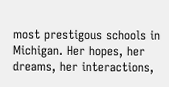most prestigous schools in Michigan. Her hopes, her dreams, her interactions,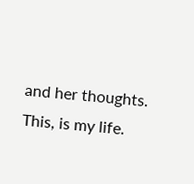and her thoughts. This, is my life.